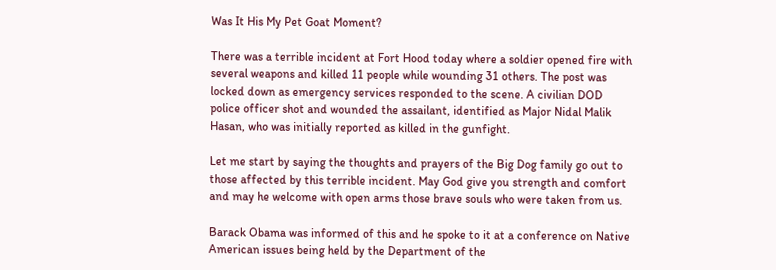Was It His My Pet Goat Moment?

There was a terrible incident at Fort Hood today where a soldier opened fire with several weapons and killed 11 people while wounding 31 others. The post was locked down as emergency services responded to the scene. A civilian DOD police officer shot and wounded the assailant, identified as Major Nidal Malik Hasan, who was initially reported as killed in the gunfight.

Let me start by saying the thoughts and prayers of the Big Dog family go out to those affected by this terrible incident. May God give you strength and comfort and may he welcome with open arms those brave souls who were taken from us.

Barack Obama was informed of this and he spoke to it at a conference on Native American issues being held by the Department of the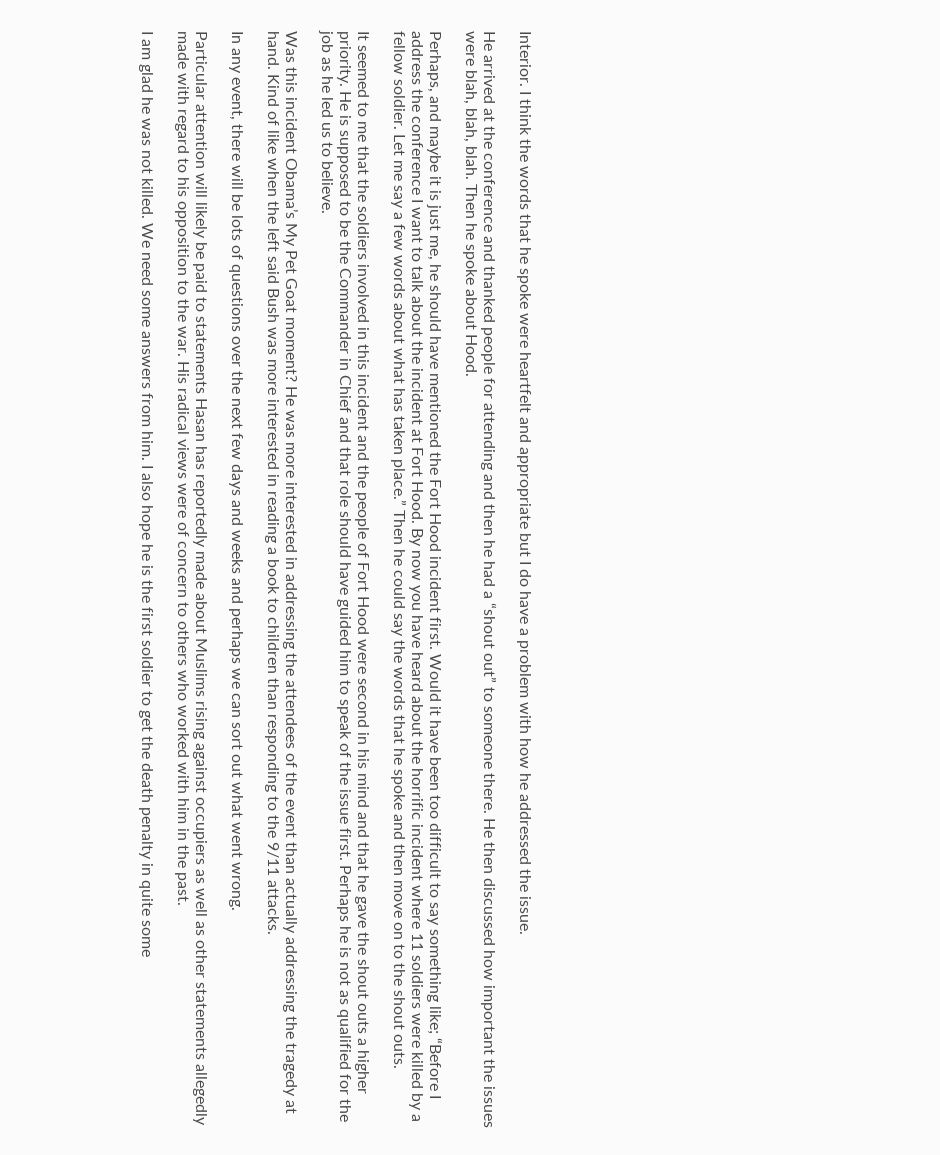Interior. I think the words that he spoke were heartfelt and appropriate but I do have a problem with how he addressed the issue.

He arrived at the conference and thanked people for attending and then he had a “shout out” to someone there. He then discussed how important the issues were blah, blah, blah. Then he spoke about Hood.

Perhaps, and maybe it is just me, he should have mentioned the Fort Hood incident first. Would it have been too difficult to say something like; “Before I address the conference I want to talk about the incident at Fort Hood. By now you have heard about the horrific incident where 11 soldiers were killed by a fellow soldier. Let me say a few words about what has taken place.” Then he could say the words that he spoke and then move on to the shout outs.

It seemed to me that the soldiers involved in this incident and the people of Fort Hood were second in his mind and that he gave the shout outs a higher priority. He is supposed to be the Commander in Chief and that role should have guided him to speak of the issue first. Perhaps he is not as qualified for the job as he led us to believe.

Was this incident Obama’s My Pet Goat moment? He was more interested in addressing the attendees of the event than actually addressing the tragedy at hand. Kind of like when the left said Bush was more interested in reading a book to children than responding to the 9/11 attacks.

In any event, there will be lots of questions over the next few days and weeks and perhaps we can sort out what went wrong.

Particular attention will likely be paid to statements Hasan has reportedly made about Muslims rising against occupiers as well as other statements allegedly made with regard to his opposition to the war. His radical views were of concern to others who worked with him in the past.

I am glad he was not killed. We need some answers from him. I also hope he is the first soldier to get the death penalty in quite some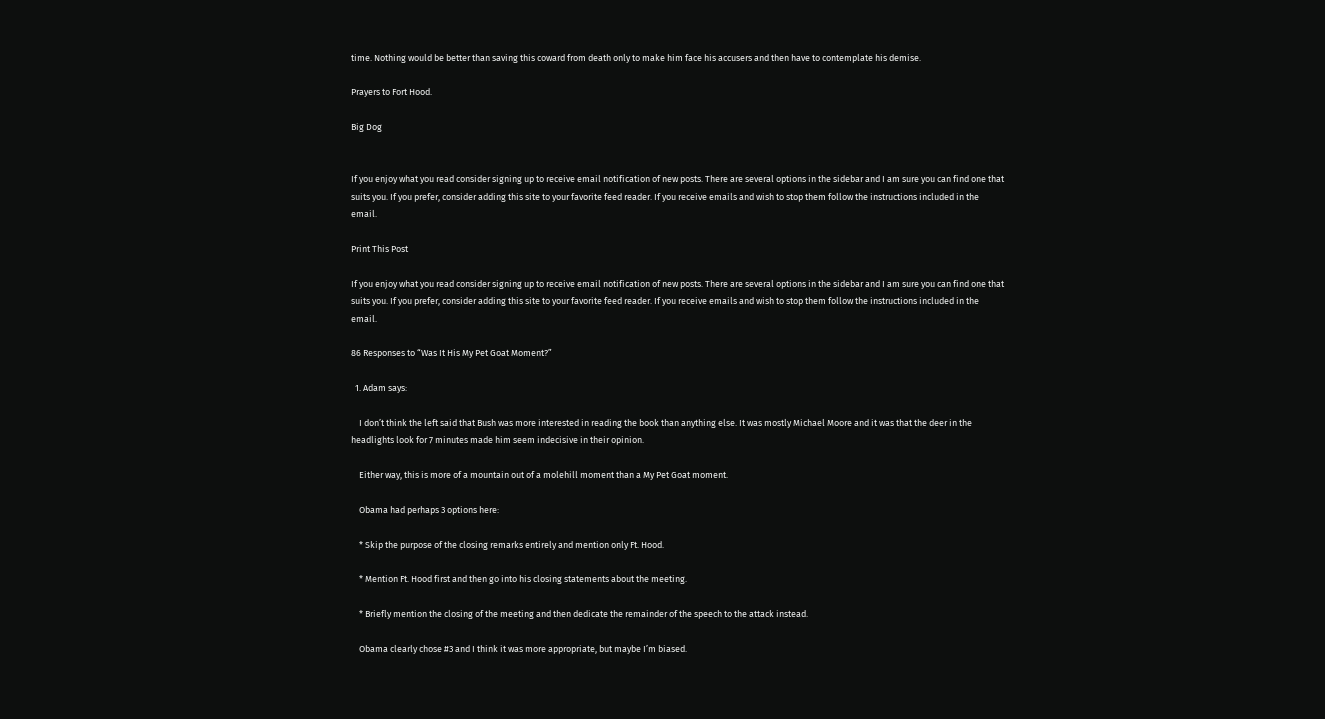time. Nothing would be better than saving this coward from death only to make him face his accusers and then have to contemplate his demise.

Prayers to Fort Hood.

Big Dog


If you enjoy what you read consider signing up to receive email notification of new posts. There are several options in the sidebar and I am sure you can find one that suits you. If you prefer, consider adding this site to your favorite feed reader. If you receive emails and wish to stop them follow the instructions included in the email.

Print This Post

If you enjoy what you read consider signing up to receive email notification of new posts. There are several options in the sidebar and I am sure you can find one that suits you. If you prefer, consider adding this site to your favorite feed reader. If you receive emails and wish to stop them follow the instructions included in the email.

86 Responses to “Was It His My Pet Goat Moment?”

  1. Adam says:

    I don’t think the left said that Bush was more interested in reading the book than anything else. It was mostly Michael Moore and it was that the deer in the headlights look for 7 minutes made him seem indecisive in their opinion.

    Either way, this is more of a mountain out of a molehill moment than a My Pet Goat moment.

    Obama had perhaps 3 options here:

    * Skip the purpose of the closing remarks entirely and mention only Ft. Hood.

    * Mention Ft. Hood first and then go into his closing statements about the meeting.

    * Briefly mention the closing of the meeting and then dedicate the remainder of the speech to the attack instead.

    Obama clearly chose #3 and I think it was more appropriate, but maybe I’m biased.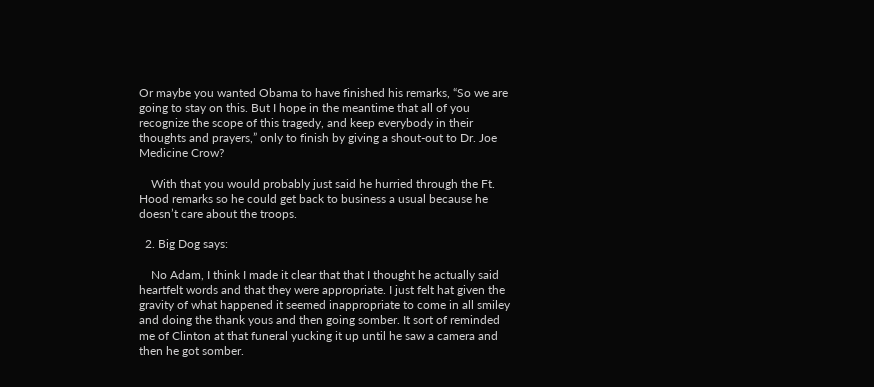Or maybe you wanted Obama to have finished his remarks, “So we are going to stay on this. But I hope in the meantime that all of you recognize the scope of this tragedy, and keep everybody in their thoughts and prayers,” only to finish by giving a shout-out to Dr. Joe Medicine Crow?

    With that you would probably just said he hurried through the Ft. Hood remarks so he could get back to business a usual because he doesn’t care about the troops.

  2. Big Dog says:

    No Adam, I think I made it clear that that I thought he actually said heartfelt words and that they were appropriate. I just felt hat given the gravity of what happened it seemed inappropriate to come in all smiley and doing the thank yous and then going somber. It sort of reminded me of Clinton at that funeral yucking it up until he saw a camera and then he got somber.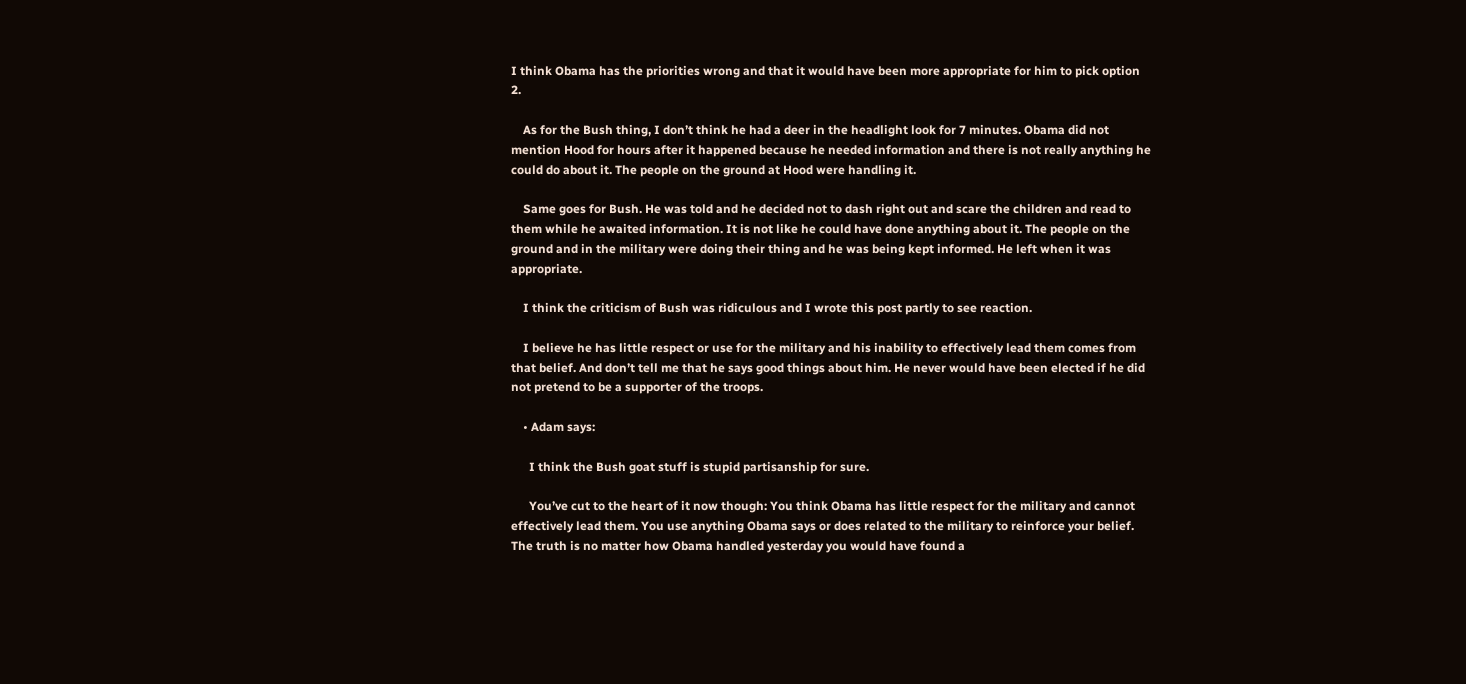I think Obama has the priorities wrong and that it would have been more appropriate for him to pick option 2.

    As for the Bush thing, I don’t think he had a deer in the headlight look for 7 minutes. Obama did not mention Hood for hours after it happened because he needed information and there is not really anything he could do about it. The people on the ground at Hood were handling it.

    Same goes for Bush. He was told and he decided not to dash right out and scare the children and read to them while he awaited information. It is not like he could have done anything about it. The people on the ground and in the military were doing their thing and he was being kept informed. He left when it was appropriate.

    I think the criticism of Bush was ridiculous and I wrote this post partly to see reaction.

    I believe he has little respect or use for the military and his inability to effectively lead them comes from that belief. And don’t tell me that he says good things about him. He never would have been elected if he did not pretend to be a supporter of the troops.

    • Adam says:

      I think the Bush goat stuff is stupid partisanship for sure.

      You’ve cut to the heart of it now though: You think Obama has little respect for the military and cannot effectively lead them. You use anything Obama says or does related to the military to reinforce your belief. The truth is no matter how Obama handled yesterday you would have found a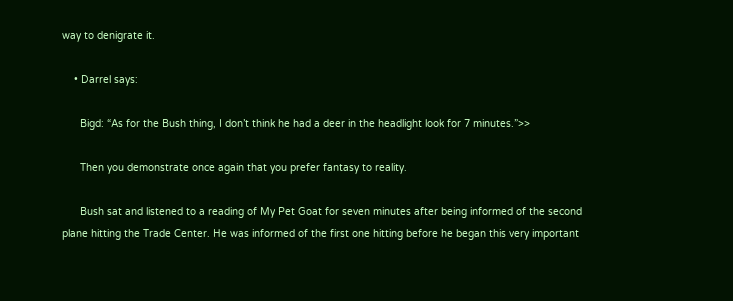way to denigrate it.

    • Darrel says:

      Bigd: “As for the Bush thing, I don’t think he had a deer in the headlight look for 7 minutes.”>>

      Then you demonstrate once again that you prefer fantasy to reality.

      Bush sat and listened to a reading of My Pet Goat for seven minutes after being informed of the second plane hitting the Trade Center. He was informed of the first one hitting before he began this very important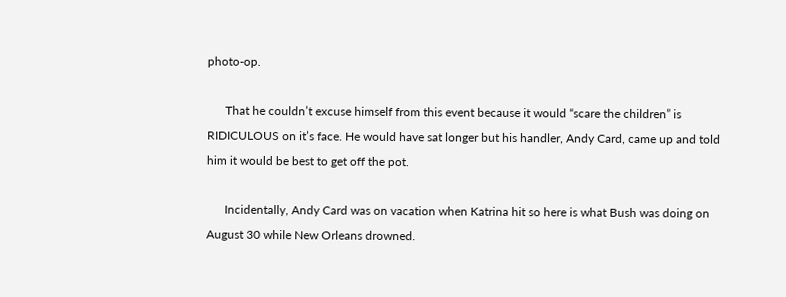photo-op.

      That he couldn’t excuse himself from this event because it would “scare the children” is RIDICULOUS on it’s face. He would have sat longer but his handler, Andy Card, came up and told him it would be best to get off the pot.

      Incidentally, Andy Card was on vacation when Katrina hit so here is what Bush was doing on August 30 while New Orleans drowned.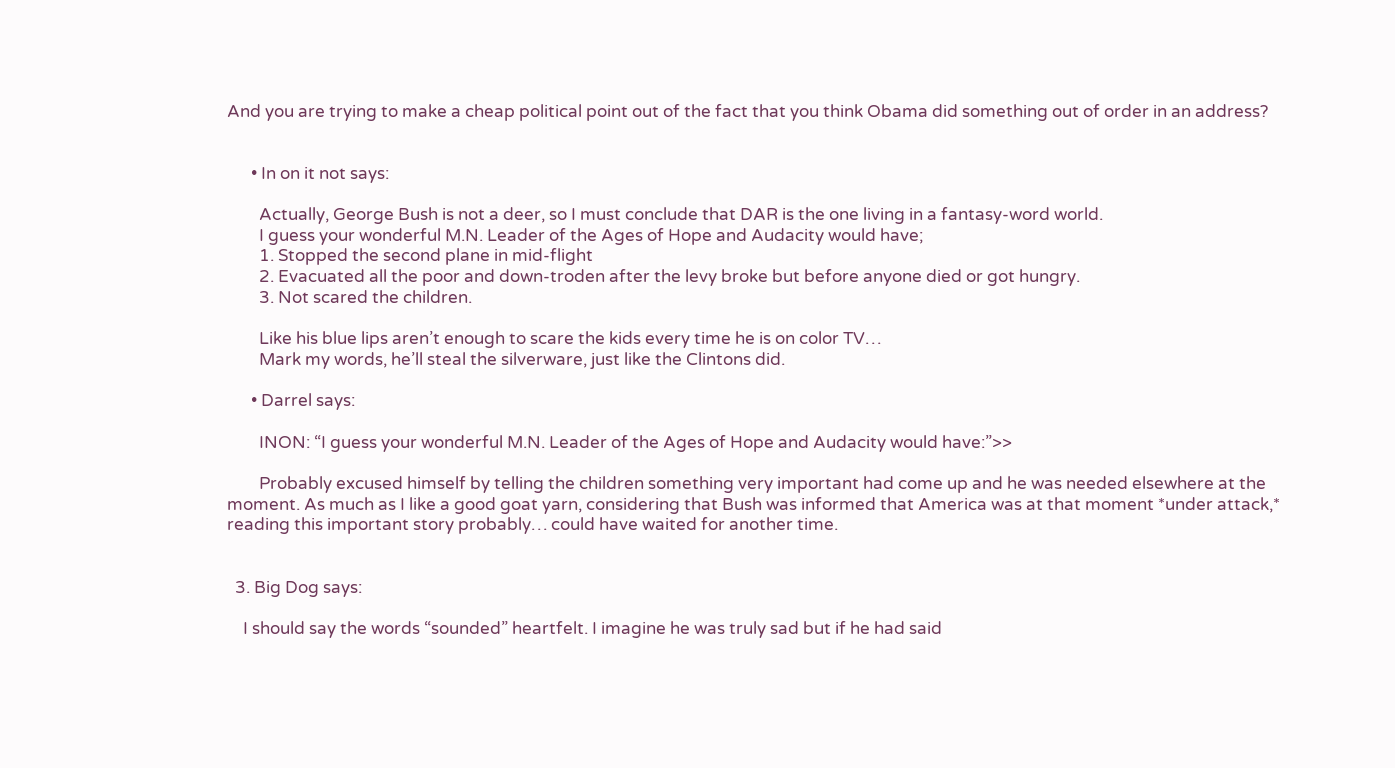And you are trying to make a cheap political point out of the fact that you think Obama did something out of order in an address?


      • In on it not says:

        Actually, George Bush is not a deer, so I must conclude that DAR is the one living in a fantasy-word world.
        I guess your wonderful M.N. Leader of the Ages of Hope and Audacity would have;
        1. Stopped the second plane in mid-flight
        2. Evacuated all the poor and down-troden after the levy broke but before anyone died or got hungry.
        3. Not scared the children.

        Like his blue lips aren’t enough to scare the kids every time he is on color TV…
        Mark my words, he’ll steal the silverware, just like the Clintons did.

      • Darrel says:

        INON: “I guess your wonderful M.N. Leader of the Ages of Hope and Audacity would have:”>>

        Probably excused himself by telling the children something very important had come up and he was needed elsewhere at the moment. As much as I like a good goat yarn, considering that Bush was informed that America was at that moment *under attack,* reading this important story probably… could have waited for another time.


  3. Big Dog says:

    I should say the words “sounded” heartfelt. I imagine he was truly sad but if he had said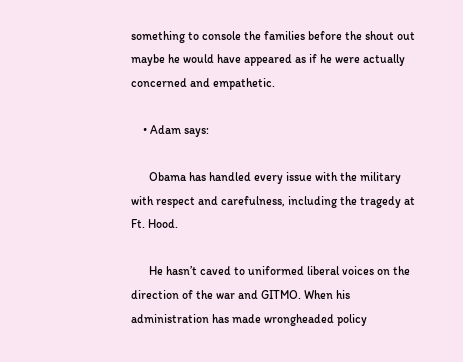something to console the families before the shout out maybe he would have appeared as if he were actually concerned and empathetic.

    • Adam says:

      Obama has handled every issue with the military with respect and carefulness, including the tragedy at Ft. Hood.

      He hasn’t caved to uniformed liberal voices on the direction of the war and GITMO. When his administration has made wrongheaded policy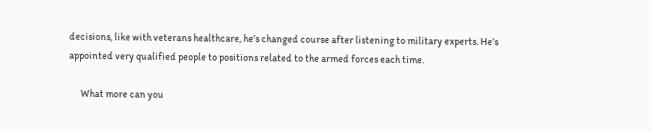decisions, like with veterans healthcare, he’s changed course after listening to military experts. He’s appointed very qualified people to positions related to the armed forces each time.

      What more can you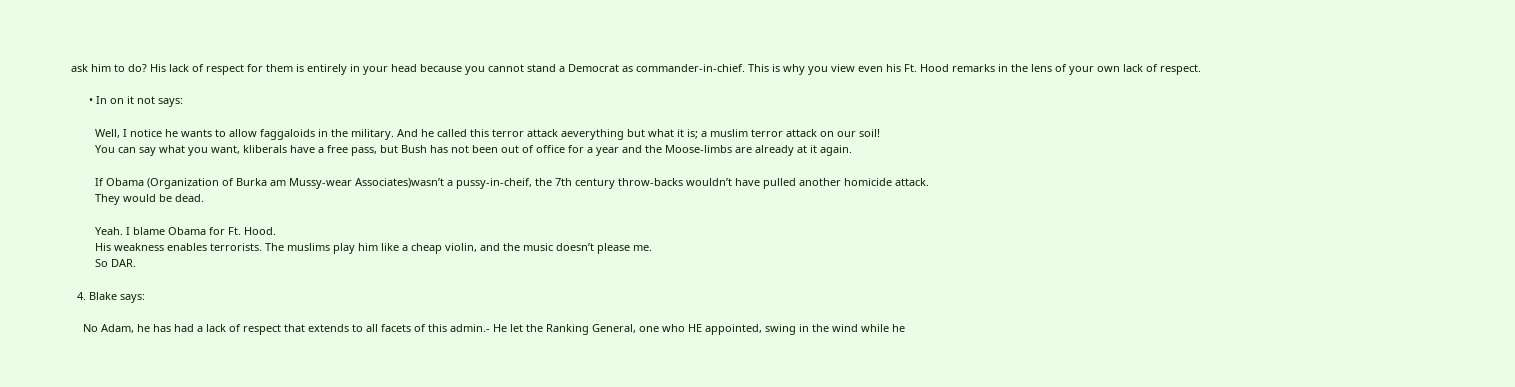ask him to do? His lack of respect for them is entirely in your head because you cannot stand a Democrat as commander-in-chief. This is why you view even his Ft. Hood remarks in the lens of your own lack of respect.

      • In on it not says:

        Well, I notice he wants to allow faggaloids in the military. And he called this terror attack aeverything but what it is; a muslim terror attack on our soil!
        You can say what you want, kliberals have a free pass, but Bush has not been out of office for a year and the Moose-limbs are already at it again.

        If Obama (Organization of Burka am Mussy-wear Associates)wasn’t a pussy-in-cheif, the 7th century throw-backs wouldn’t have pulled another homicide attack.
        They would be dead.

        Yeah. I blame Obama for Ft. Hood.
        His weakness enables terrorists. The muslims play him like a cheap violin, and the music doesn’t please me.
        So DAR.

  4. Blake says:

    No Adam, he has had a lack of respect that extends to all facets of this admin.- He let the Ranking General, one who HE appointed, swing in the wind while he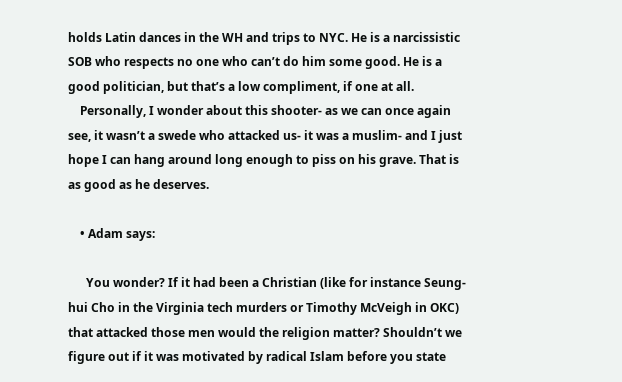holds Latin dances in the WH and trips to NYC. He is a narcissistic SOB who respects no one who can’t do him some good. He is a good politician, but that’s a low compliment, if one at all.
    Personally, I wonder about this shooter- as we can once again see, it wasn’t a swede who attacked us- it was a muslim- and I just hope I can hang around long enough to piss on his grave. That is as good as he deserves.

    • Adam says:

      You wonder? If it had been a Christian (like for instance Seung-hui Cho in the Virginia tech murders or Timothy McVeigh in OKC) that attacked those men would the religion matter? Shouldn’t we figure out if it was motivated by radical Islam before you state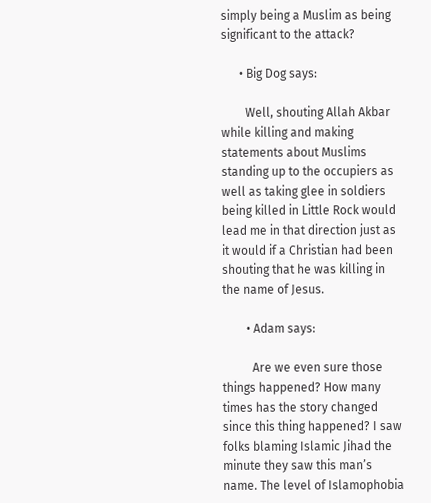simply being a Muslim as being significant to the attack?

      • Big Dog says:

        Well, shouting Allah Akbar while killing and making statements about Muslims standing up to the occupiers as well as taking glee in soldiers being killed in Little Rock would lead me in that direction just as it would if a Christian had been shouting that he was killing in the name of Jesus.

        • Adam says:

          Are we even sure those things happened? How many times has the story changed since this thing happened? I saw folks blaming Islamic Jihad the minute they saw this man’s name. The level of Islamophobia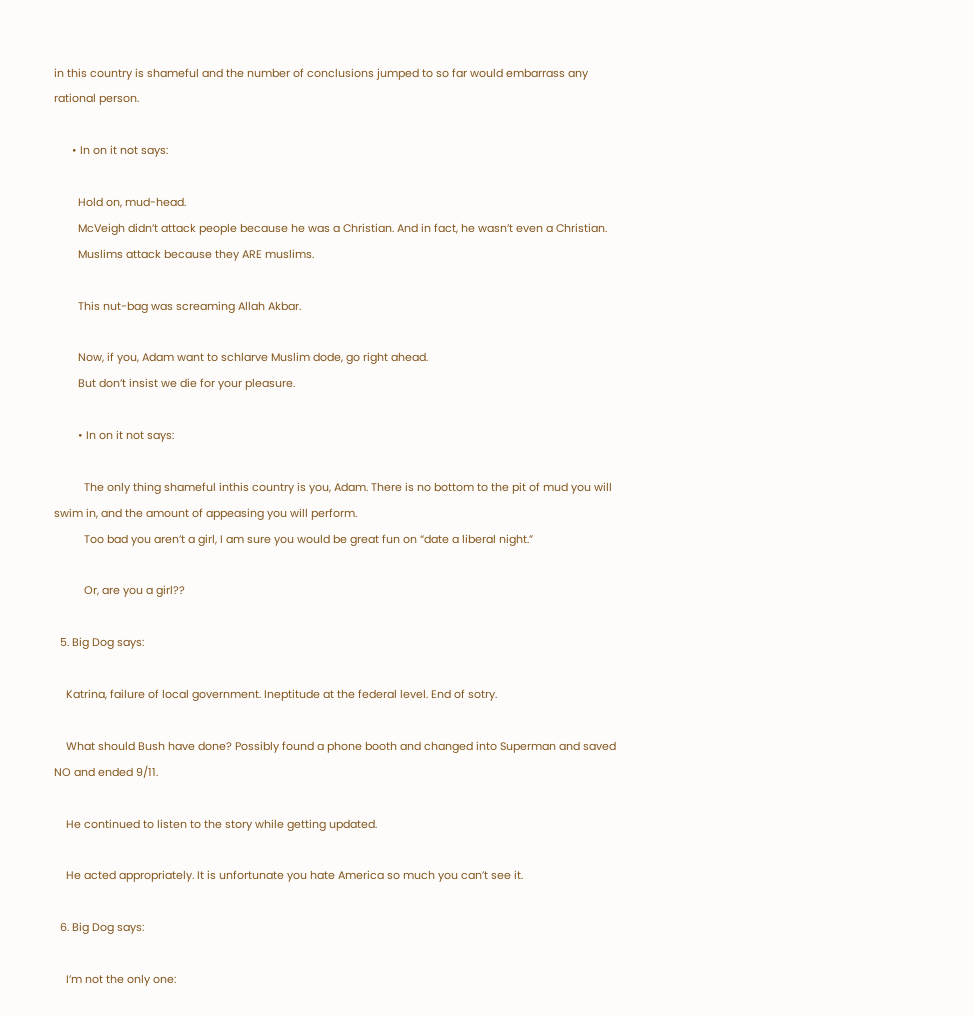in this country is shameful and the number of conclusions jumped to so far would embarrass any rational person.

      • In on it not says:

        Hold on, mud-head.
        McVeigh didn’t attack people because he was a Christian. And in fact, he wasn’t even a Christian.
        Muslims attack because they ARE muslims.

        This nut-bag was screaming Allah Akbar.

        Now, if you, Adam want to schlarve Muslim dode, go right ahead.
        But don’t insist we die for your pleasure.

        • In on it not says:

          The only thing shameful inthis country is you, Adam. There is no bottom to the pit of mud you will swim in, and the amount of appeasing you will perform.
          Too bad you aren’t a girl, I am sure you would be great fun on “date a liberal night.”

          Or, are you a girl??

  5. Big Dog says:

    Katrina, failure of local government. Ineptitude at the federal level. End of sotry.

    What should Bush have done? Possibly found a phone booth and changed into Superman and saved NO and ended 9/11.

    He continued to listen to the story while getting updated.

    He acted appropriately. It is unfortunate you hate America so much you can’t see it.

  6. Big Dog says:

    I’m not the only one: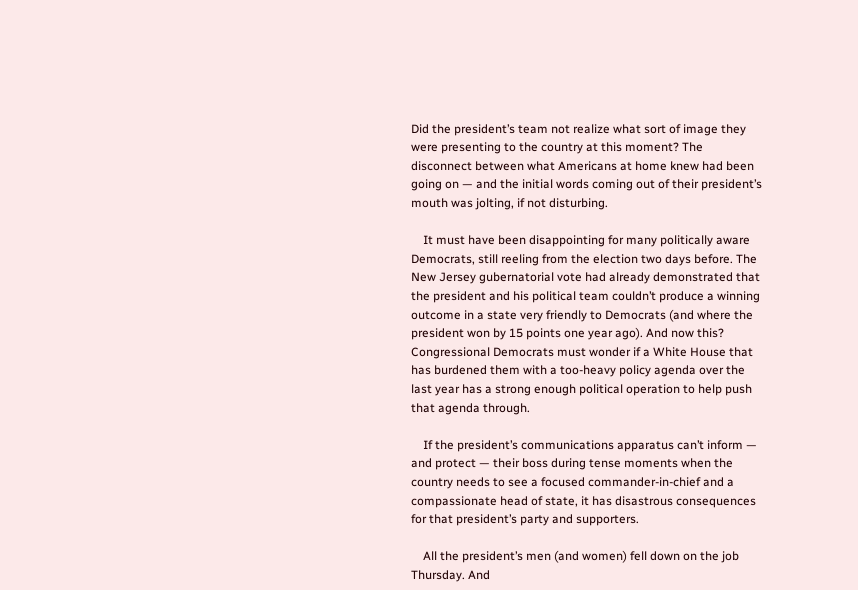Did the president’s team not realize what sort of image they were presenting to the country at this moment? The disconnect between what Americans at home knew had been going on — and the initial words coming out of their president’s mouth was jolting, if not disturbing.

    It must have been disappointing for many politically aware Democrats, still reeling from the election two days before. The New Jersey gubernatorial vote had already demonstrated that the president and his political team couldn’t produce a winning outcome in a state very friendly to Democrats (and where the president won by 15 points one year ago). And now this? Congressional Democrats must wonder if a White House that has burdened them with a too-heavy policy agenda over the last year has a strong enough political operation to help push that agenda through.

    If the president’s communications apparatus can’t inform — and protect — their boss during tense moments when the country needs to see a focused commander-in-chief and a compassionate head of state, it has disastrous consequences for that president’s party and supporters.

    All the president’s men (and women) fell down on the job Thursday. And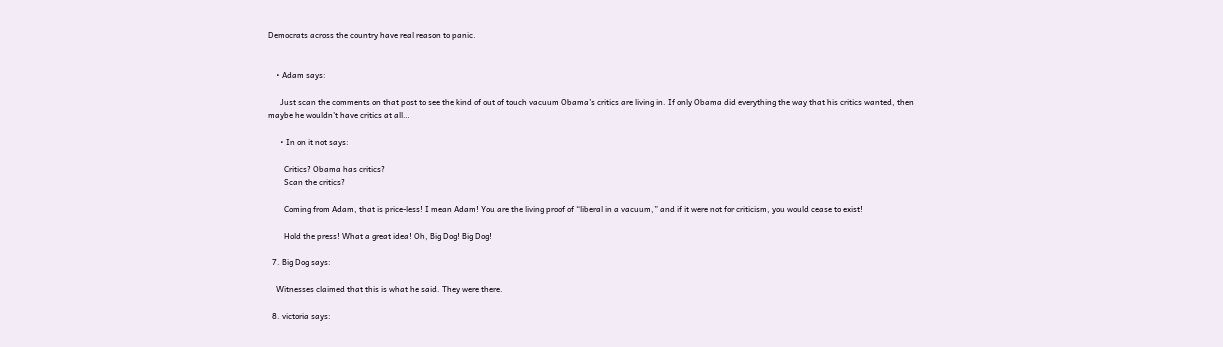Democrats across the country have real reason to panic.


    • Adam says:

      Just scan the comments on that post to see the kind of out of touch vacuum Obama’s critics are living in. If only Obama did everything the way that his critics wanted, then maybe he wouldn’t have critics at all…

      • In on it not says:

        Critics? Obama has critics?
        Scan the critics?

        Coming from Adam, that is price-less! I mean Adam! You are the living proof of “liberal in a vacuum,” and if it were not for criticism, you would cease to exist!

        Hold the press! What a great idea! Oh, Big Dog! Big Dog!

  7. Big Dog says:

    Witnesses claimed that this is what he said. They were there.

  8. victoria says: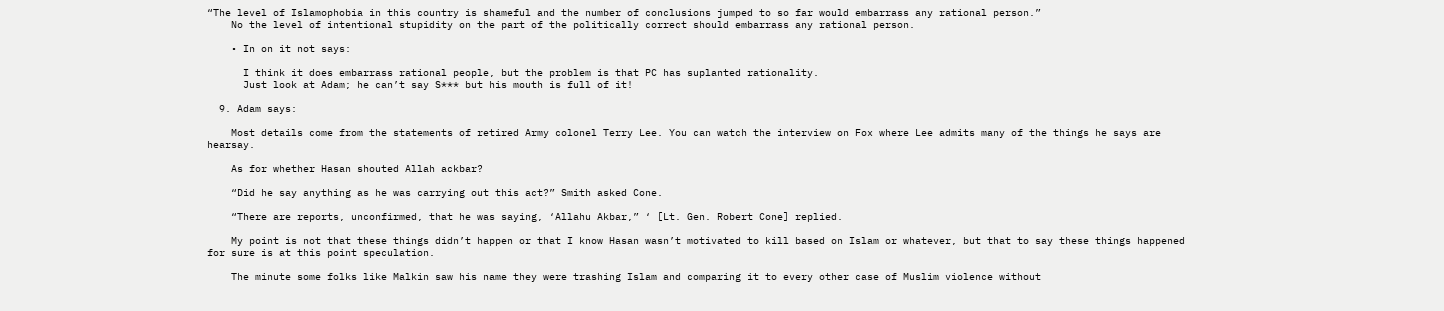“The level of Islamophobia in this country is shameful and the number of conclusions jumped to so far would embarrass any rational person.”
    No the level of intentional stupidity on the part of the politically correct should embarrass any rational person.

    • In on it not says:

      I think it does embarrass rational people, but the problem is that PC has suplanted rationality.
      Just look at Adam; he can’t say S*** but his mouth is full of it!

  9. Adam says:

    Most details come from the statements of retired Army colonel Terry Lee. You can watch the interview on Fox where Lee admits many of the things he says are hearsay.

    As for whether Hasan shouted Allah ackbar?

    “Did he say anything as he was carrying out this act?” Smith asked Cone.

    “There are reports, unconfirmed, that he was saying, ‘Allahu Akbar,” ‘ [Lt. Gen. Robert Cone] replied.

    My point is not that these things didn’t happen or that I know Hasan wasn’t motivated to kill based on Islam or whatever, but that to say these things happened for sure is at this point speculation.

    The minute some folks like Malkin saw his name they were trashing Islam and comparing it to every other case of Muslim violence without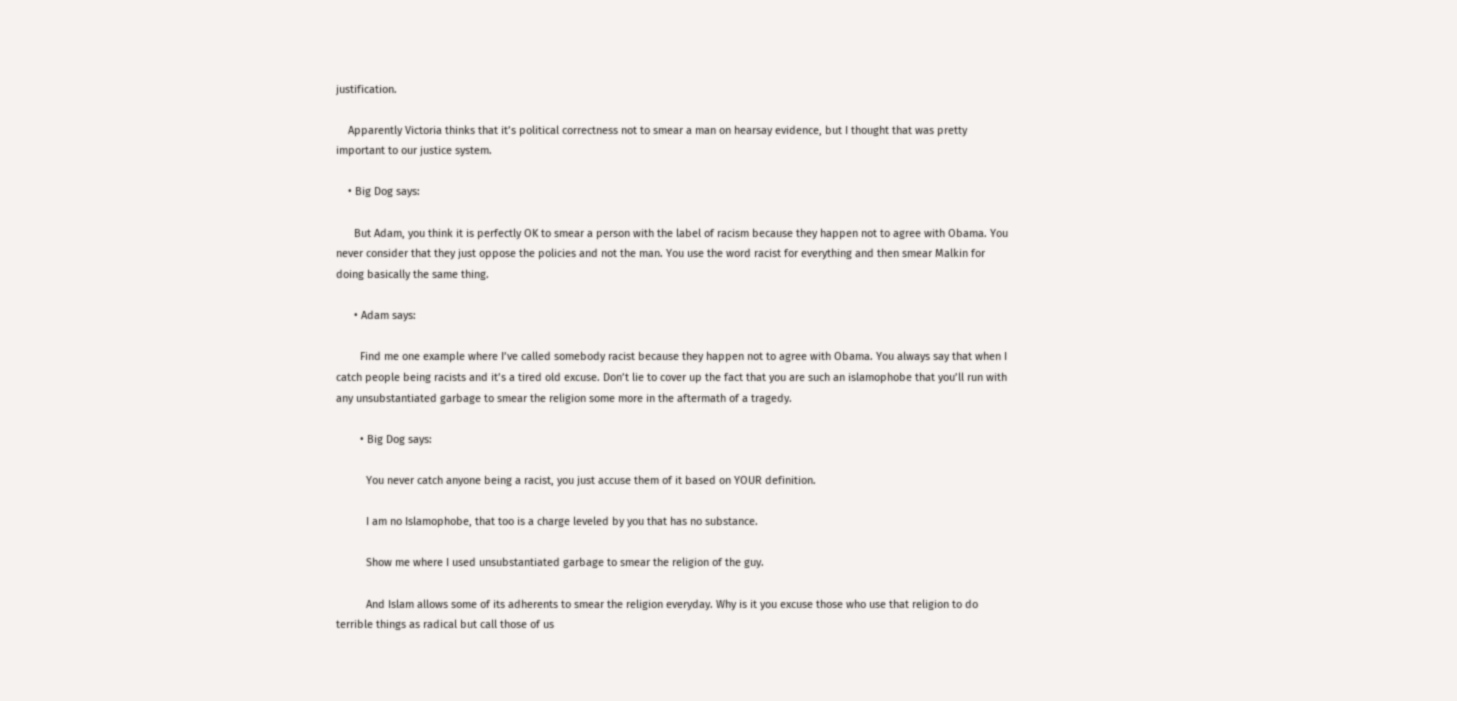justification.

    Apparently Victoria thinks that it’s political correctness not to smear a man on hearsay evidence, but I thought that was pretty important to our justice system.

    • Big Dog says:

      But Adam, you think it is perfectly OK to smear a person with the label of racism because they happen not to agree with Obama. You never consider that they just oppose the policies and not the man. You use the word racist for everything and then smear Malkin for doing basically the same thing.

      • Adam says:

        Find me one example where I’ve called somebody racist because they happen not to agree with Obama. You always say that when I catch people being racists and it’s a tired old excuse. Don’t lie to cover up the fact that you are such an islamophobe that you’ll run with any unsubstantiated garbage to smear the religion some more in the aftermath of a tragedy.

        • Big Dog says:

          You never catch anyone being a racist, you just accuse them of it based on YOUR definition.

          I am no Islamophobe, that too is a charge leveled by you that has no substance.

          Show me where I used unsubstantiated garbage to smear the religion of the guy.

          And Islam allows some of its adherents to smear the religion everyday. Why is it you excuse those who use that religion to do terrible things as radical but call those of us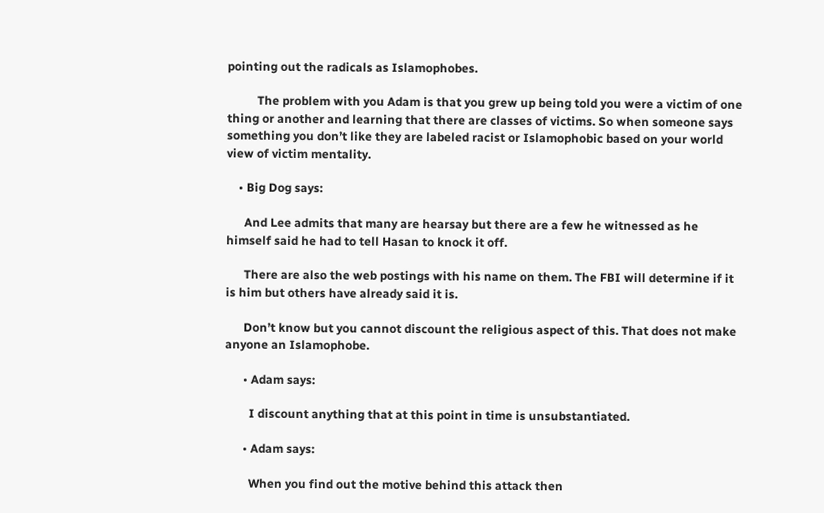pointing out the radicals as Islamophobes.

          The problem with you Adam is that you grew up being told you were a victim of one thing or another and learning that there are classes of victims. So when someone says something you don’t like they are labeled racist or Islamophobic based on your world view of victim mentality.

    • Big Dog says:

      And Lee admits that many are hearsay but there are a few he witnessed as he himself said he had to tell Hasan to knock it off.

      There are also the web postings with his name on them. The FBI will determine if it is him but others have already said it is.

      Don’t know but you cannot discount the religious aspect of this. That does not make anyone an Islamophobe.

      • Adam says:

        I discount anything that at this point in time is unsubstantiated.

      • Adam says:

        When you find out the motive behind this attack then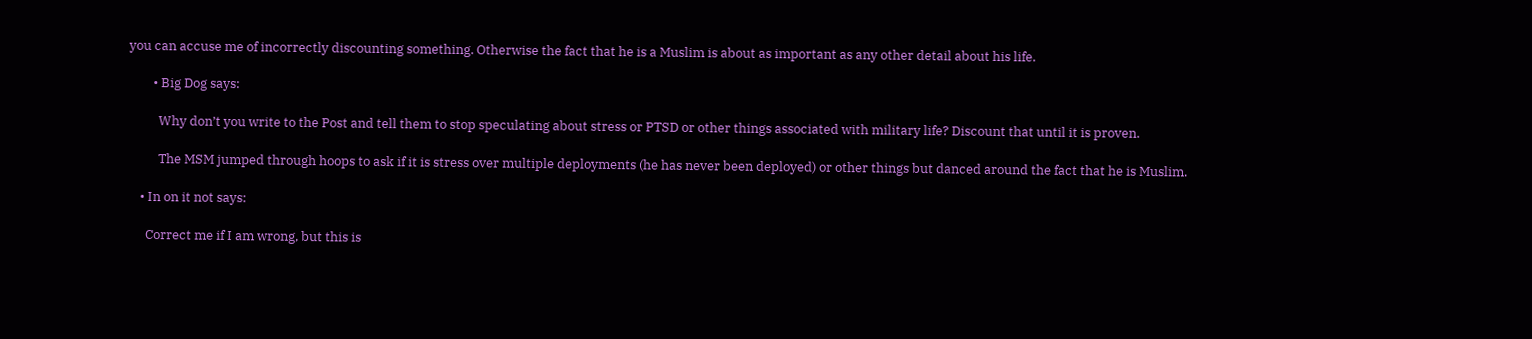you can accuse me of incorrectly discounting something. Otherwise the fact that he is a Muslim is about as important as any other detail about his life.

        • Big Dog says:

          Why don’t you write to the Post and tell them to stop speculating about stress or PTSD or other things associated with military life? Discount that until it is proven.

          The MSM jumped through hoops to ask if it is stress over multiple deployments (he has never been deployed) or other things but danced around the fact that he is Muslim.

    • In on it not says:

      Correct me if I am wrong, but this is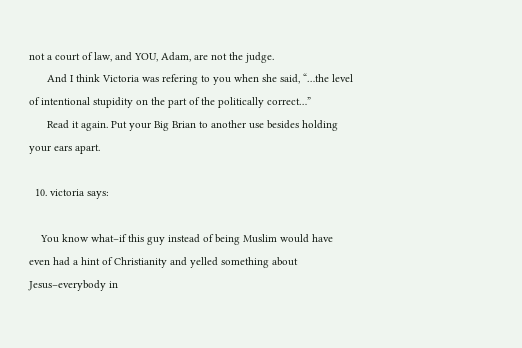not a court of law, and YOU, Adam, are not the judge.
      And I think Victoria was refering to you when she said, “…the level of intentional stupidity on the part of the politically correct…”
      Read it again. Put your Big Brian to another use besides holding your ears apart.

  10. victoria says:

    You know what–if this guy instead of being Muslim would have even had a hint of Christianity and yelled something about Jesus–everybody in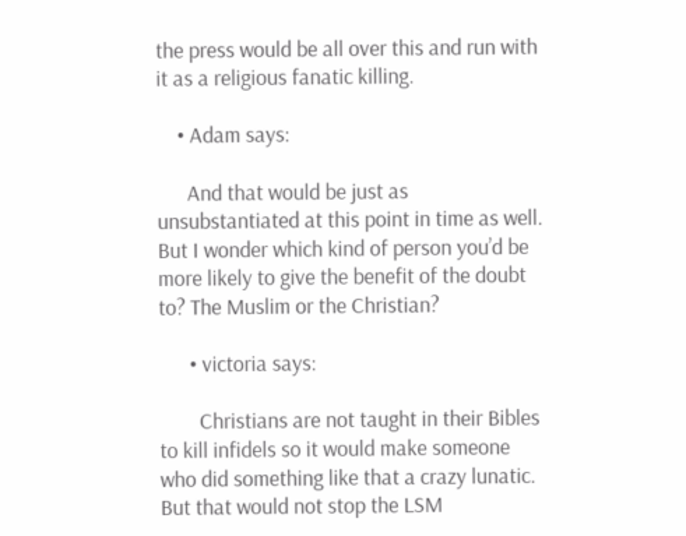the press would be all over this and run with it as a religious fanatic killing.

    • Adam says:

      And that would be just as unsubstantiated at this point in time as well. But I wonder which kind of person you’d be more likely to give the benefit of the doubt to? The Muslim or the Christian?

      • victoria says:

        Christians are not taught in their Bibles to kill infidels so it would make someone who did something like that a crazy lunatic. But that would not stop the LSM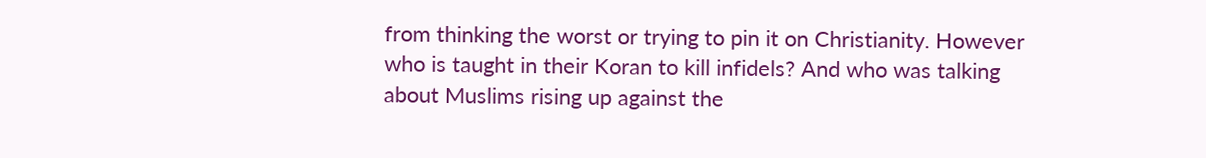from thinking the worst or trying to pin it on Christianity. However who is taught in their Koran to kill infidels? And who was talking about Muslims rising up against the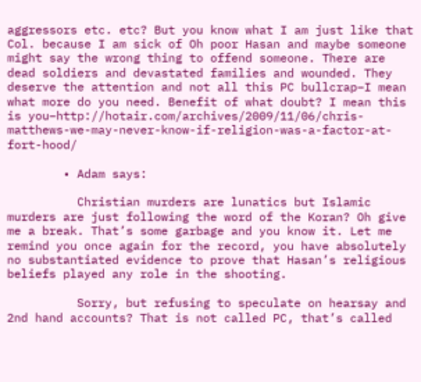aggressors etc. etc? But you know what I am just like that Col. because I am sick of Oh poor Hasan and maybe someone might say the wrong thing to offend someone. There are dead soldiers and devastated families and wounded. They deserve the attention and not all this PC bullcrap–I mean what more do you need. Benefit of what doubt? I mean this is you–http://hotair.com/archives/2009/11/06/chris-matthews-we-may-never-know-if-religion-was-a-factor-at-fort-hood/

        • Adam says:

          Christian murders are lunatics but Islamic murders are just following the word of the Koran? Oh give me a break. That’s some garbage and you know it. Let me remind you once again for the record, you have absolutely no substantiated evidence to prove that Hasan’s religious beliefs played any role in the shooting.

          Sorry, but refusing to speculate on hearsay and 2nd hand accounts? That is not called PC, that’s called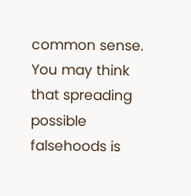common sense. You may think that spreading possible falsehoods is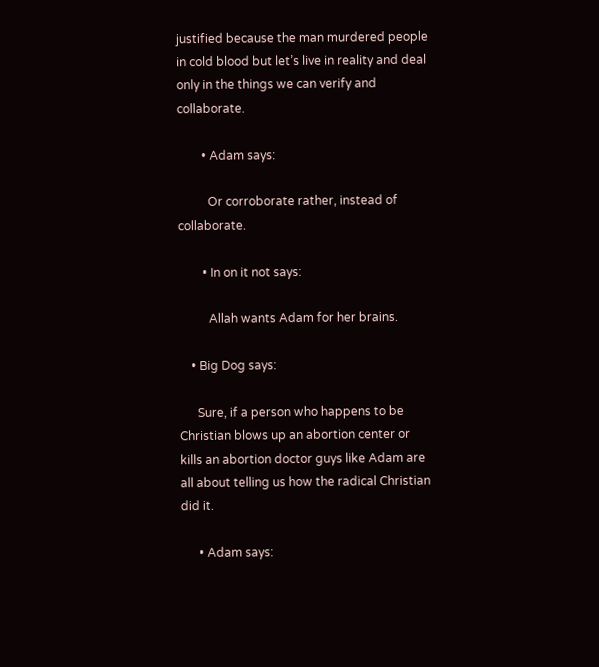justified because the man murdered people in cold blood but let’s live in reality and deal only in the things we can verify and collaborate.

        • Adam says:

          Or corroborate rather, instead of collaborate.

        • In on it not says:

          Allah wants Adam for her brains.

    • Big Dog says:

      Sure, if a person who happens to be Christian blows up an abortion center or kills an abortion doctor guys like Adam are all about telling us how the radical Christian did it.

      • Adam says: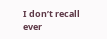I don’t recall ever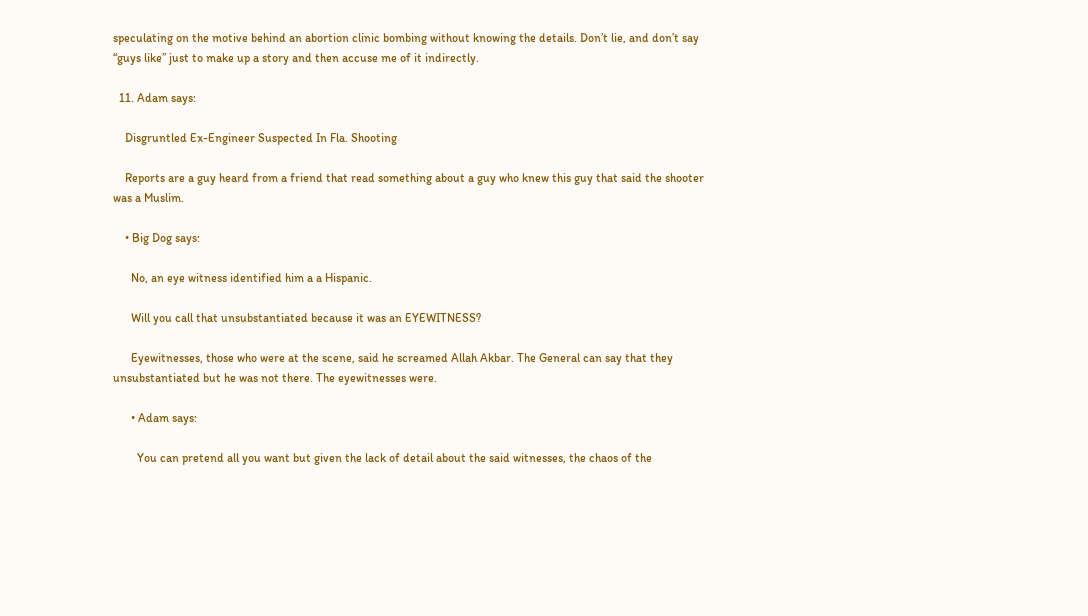speculating on the motive behind an abortion clinic bombing without knowing the details. Don’t lie, and don’t say “guys like” just to make up a story and then accuse me of it indirectly.

  11. Adam says:

    Disgruntled Ex-Engineer Suspected In Fla. Shooting

    Reports are a guy heard from a friend that read something about a guy who knew this guy that said the shooter was a Muslim.

    • Big Dog says:

      No, an eye witness identified him a a Hispanic.

      Will you call that unsubstantiated because it was an EYEWITNESS?

      Eyewitnesses, those who were at the scene, said he screamed Allah Akbar. The General can say that they unsubstantiated but he was not there. The eyewitnesses were.

      • Adam says:

        You can pretend all you want but given the lack of detail about the said witnesses, the chaos of the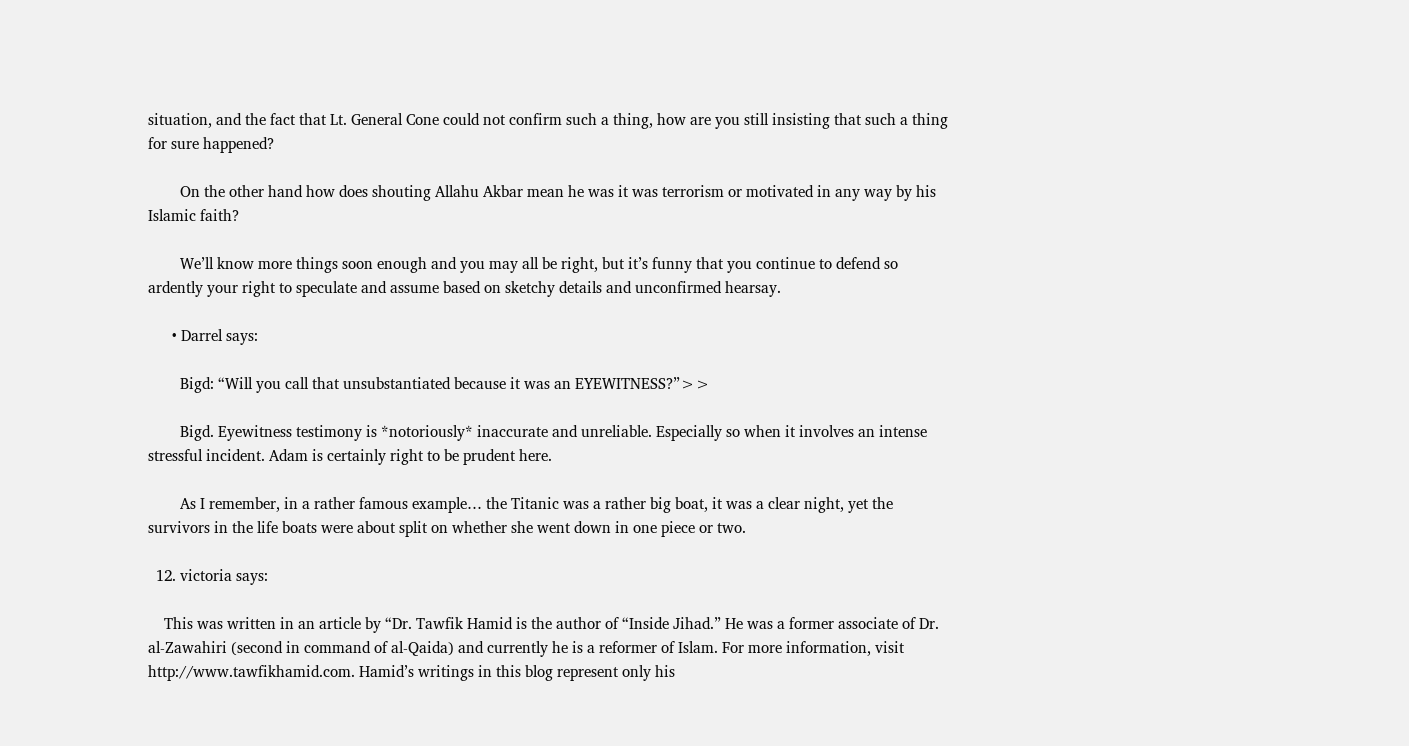situation, and the fact that Lt. General Cone could not confirm such a thing, how are you still insisting that such a thing for sure happened?

        On the other hand how does shouting Allahu Akbar mean he was it was terrorism or motivated in any way by his Islamic faith?

        We’ll know more things soon enough and you may all be right, but it’s funny that you continue to defend so ardently your right to speculate and assume based on sketchy details and unconfirmed hearsay.

      • Darrel says:

        Bigd: “Will you call that unsubstantiated because it was an EYEWITNESS?”>>

        Bigd. Eyewitness testimony is *notoriously* inaccurate and unreliable. Especially so when it involves an intense stressful incident. Adam is certainly right to be prudent here.

        As I remember, in a rather famous example… the Titanic was a rather big boat, it was a clear night, yet the survivors in the life boats were about split on whether she went down in one piece or two.

  12. victoria says:

    This was written in an article by “Dr. Tawfik Hamid is the author of “Inside Jihad.” He was a former associate of Dr. al-Zawahiri (second in command of al-Qaida) and currently he is a reformer of Islam. For more information, visit http://www.tawfikhamid.com. Hamid’s writings in this blog represent only his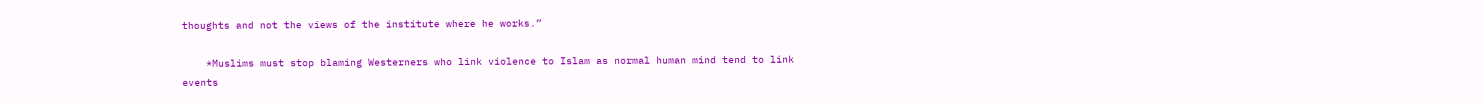thoughts and not the views of the institute where he works.”

    *Muslims must stop blaming Westerners who link violence to Islam as normal human mind tend to link events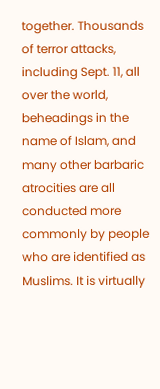together. Thousands of terror attacks, including Sept. 11, all over the world, beheadings in the name of Islam, and many other barbaric atrocities are all conducted more commonly by people who are identified as Muslims. It is virtually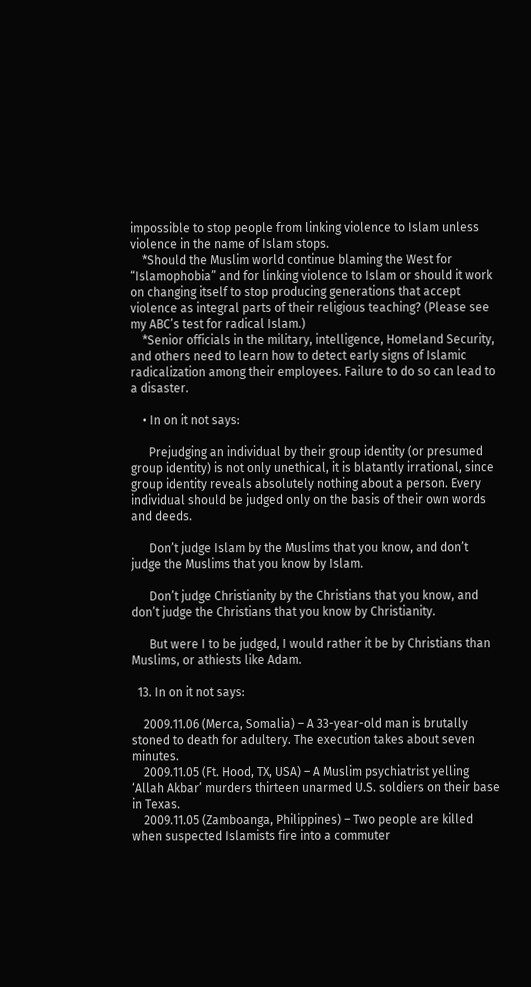impossible to stop people from linking violence to Islam unless violence in the name of Islam stops.
    *Should the Muslim world continue blaming the West for “Islamophobia” and for linking violence to Islam or should it work on changing itself to stop producing generations that accept violence as integral parts of their religious teaching? (Please see my ABC’s test for radical Islam.)
    *Senior officials in the military, intelligence, Homeland Security, and others need to learn how to detect early signs of Islamic radicalization among their employees. Failure to do so can lead to a disaster.

    • In on it not says:

      Prejudging an individual by their group identity (or presumed group identity) is not only unethical, it is blatantly irrational, since group identity reveals absolutely nothing about a person. Every individual should be judged only on the basis of their own words and deeds.

      Don’t judge Islam by the Muslims that you know, and don’t judge the Muslims that you know by Islam.

      Don’t judge Christianity by the Christians that you know, and don’t judge the Christians that you know by Christianity.

      But were I to be judged, I would rather it be by Christians than Muslims, or athiests like Adam.

  13. In on it not says:

    2009.11.06 (Merca, Somalia) – A 33-year-old man is brutally stoned to death for adultery. The execution takes about seven minutes.
    2009.11.05 (Ft. Hood, TX, USA) – A Muslim psychiatrist yelling ‘Allah Akbar’ murders thirteen unarmed U.S. soldiers on their base in Texas.
    2009.11.05 (Zamboanga, Philippines) – Two people are killed when suspected Islamists fire into a commuter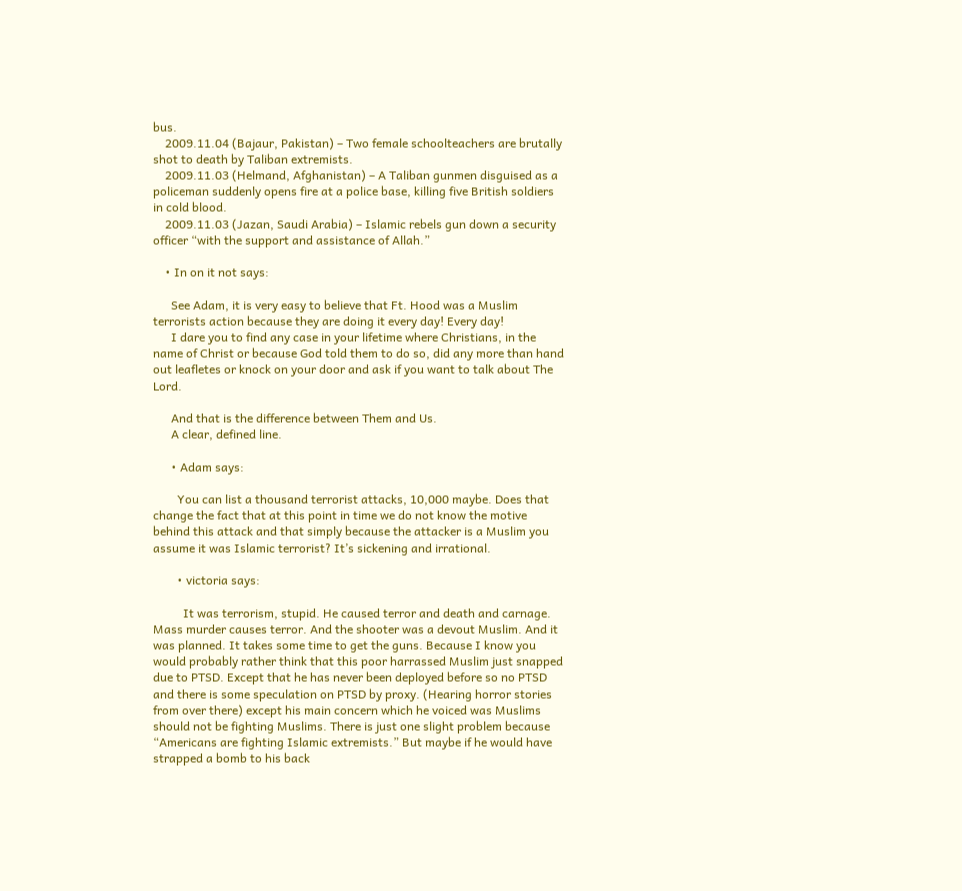bus.
    2009.11.04 (Bajaur, Pakistan) – Two female schoolteachers are brutally shot to death by Taliban extremists.
    2009.11.03 (Helmand, Afghanistan) – A Taliban gunmen disguised as a policeman suddenly opens fire at a police base, killing five British soldiers in cold blood.
    2009.11.03 (Jazan, Saudi Arabia) – Islamic rebels gun down a security officer “with the support and assistance of Allah.”

    • In on it not says:

      See Adam, it is very easy to believe that Ft. Hood was a Muslim terrorists action because they are doing it every day! Every day!
      I dare you to find any case in your lifetime where Christians, in the name of Christ or because God told them to do so, did any more than hand out leafletes or knock on your door and ask if you want to talk about The Lord.

      And that is the difference between Them and Us.
      A clear, defined line.

      • Adam says:

        You can list a thousand terrorist attacks, 10,000 maybe. Does that change the fact that at this point in time we do not know the motive behind this attack and that simply because the attacker is a Muslim you assume it was Islamic terrorist? It’s sickening and irrational.

        • victoria says:

          It was terrorism, stupid. He caused terror and death and carnage. Mass murder causes terror. And the shooter was a devout Muslim. And it was planned. It takes some time to get the guns. Because I know you would probably rather think that this poor harrassed Muslim just snapped due to PTSD. Except that he has never been deployed before so no PTSD and there is some speculation on PTSD by proxy. (Hearing horror stories from over there) except his main concern which he voiced was Muslims should not be fighting Muslims. There is just one slight problem because “Americans are fighting Islamic extremists.” But maybe if he would have strapped a bomb to his back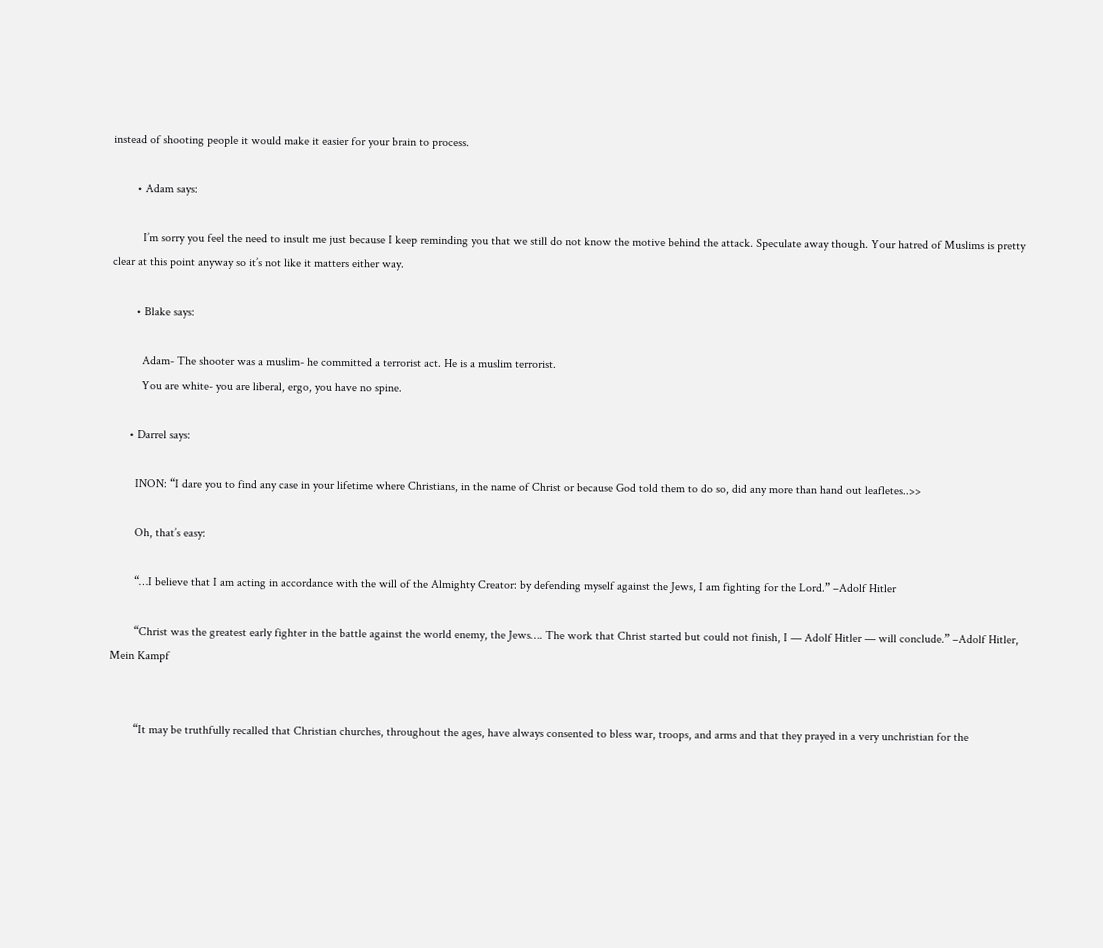instead of shooting people it would make it easier for your brain to process.

        • Adam says:

          I’m sorry you feel the need to insult me just because I keep reminding you that we still do not know the motive behind the attack. Speculate away though. Your hatred of Muslims is pretty clear at this point anyway so it’s not like it matters either way.

        • Blake says:

          Adam- The shooter was a muslim- he committed a terrorist act. He is a muslim terrorist.
          You are white- you are liberal, ergo, you have no spine.

      • Darrel says:

        INON: “I dare you to find any case in your lifetime where Christians, in the name of Christ or because God told them to do so, did any more than hand out leafletes..>>

        Oh, that’s easy:

        “…I believe that I am acting in accordance with the will of the Almighty Creator: by defending myself against the Jews, I am fighting for the Lord.” –Adolf Hitler

        “Christ was the greatest early fighter in the battle against the world enemy, the Jews…. The work that Christ started but could not finish, I — Adolf Hitler — will conclude.” –Adolf Hitler, Mein Kampf


        “It may be truthfully recalled that Christian churches, throughout the ages, have always consented to bless war, troops, and arms and that they prayed in a very unchristian for the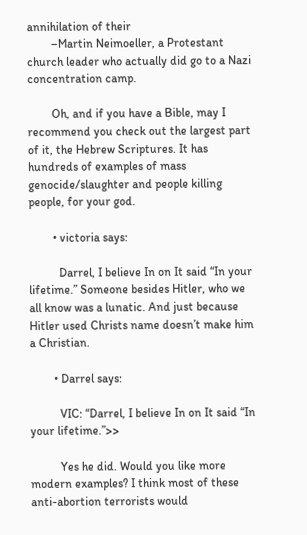annihilation of their
        –Martin Neimoeller, a Protestant church leader who actually did go to a Nazi concentration camp.

        Oh, and if you have a Bible, may I recommend you check out the largest part of it, the Hebrew Scriptures. It has hundreds of examples of mass genocide/slaughter and people killing people, for your god.

        • victoria says:

          Darrel, I believe In on It said “In your lifetime.” Someone besides Hitler, who we all know was a lunatic. And just because Hitler used Christs name doesn’t make him a Christian.

        • Darrel says:

          VIC: “Darrel, I believe In on It said “In your lifetime.”>>

          Yes he did. Would you like more modern examples? I think most of these anti-abortion terrorists would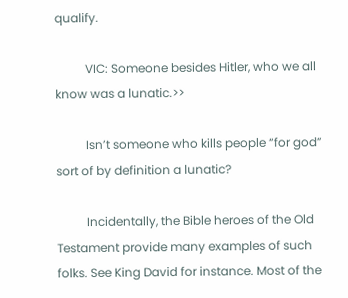qualify.

          VIC: Someone besides Hitler, who we all know was a lunatic.>>

          Isn’t someone who kills people “for god” sort of by definition a lunatic?

          Incidentally, the Bible heroes of the Old Testament provide many examples of such folks. See King David for instance. Most of the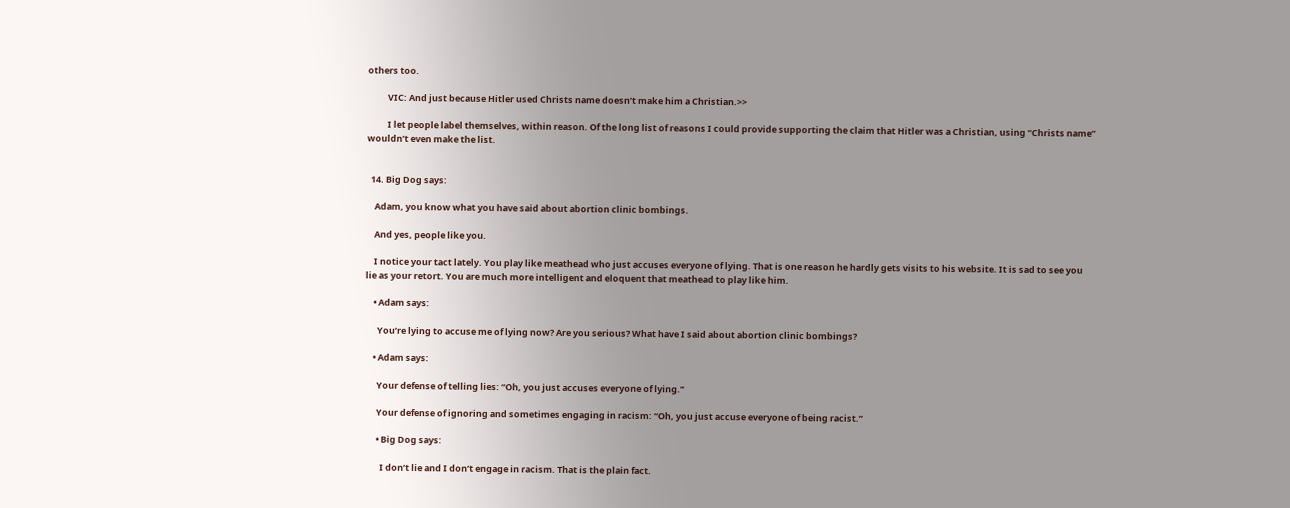others too.

          VIC: And just because Hitler used Christs name doesn’t make him a Christian.>>

          I let people label themselves, within reason. Of the long list of reasons I could provide supporting the claim that Hitler was a Christian, using “Christs name” wouldn’t even make the list.


  14. Big Dog says:

    Adam, you know what you have said about abortion clinic bombings.

    And yes, people like you.

    I notice your tact lately. You play like meathead who just accuses everyone of lying. That is one reason he hardly gets visits to his website. It is sad to see you lie as your retort. You are much more intelligent and eloquent that meathead to play like him.

    • Adam says:

      You’re lying to accuse me of lying now? Are you serious? What have I said about abortion clinic bombings?

    • Adam says:

      Your defense of telling lies: “Oh, you just accuses everyone of lying.”

      Your defense of ignoring and sometimes engaging in racism: “Oh, you just accuse everyone of being racist.”

      • Big Dog says:

        I don’t lie and I don’t engage in racism. That is the plain fact.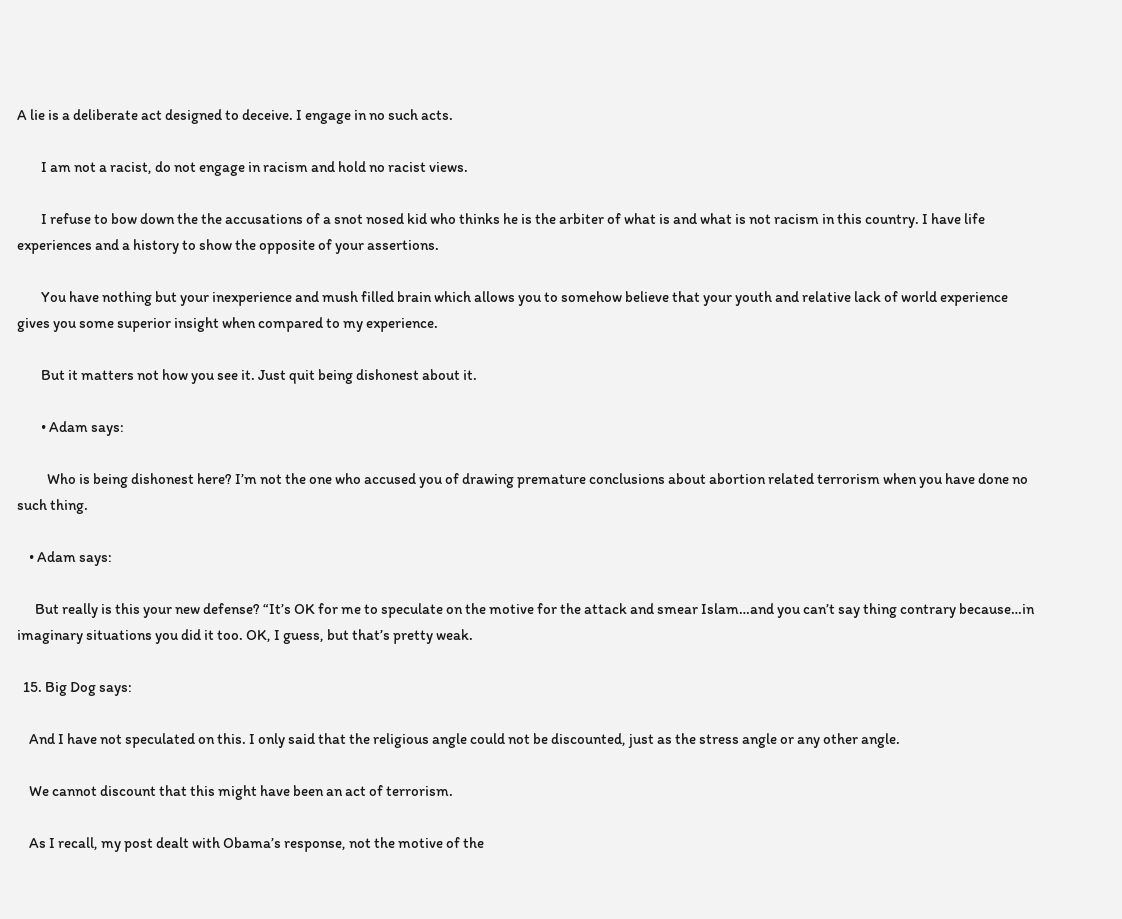A lie is a deliberate act designed to deceive. I engage in no such acts.

        I am not a racist, do not engage in racism and hold no racist views.

        I refuse to bow down the the accusations of a snot nosed kid who thinks he is the arbiter of what is and what is not racism in this country. I have life experiences and a history to show the opposite of your assertions.

        You have nothing but your inexperience and mush filled brain which allows you to somehow believe that your youth and relative lack of world experience gives you some superior insight when compared to my experience.

        But it matters not how you see it. Just quit being dishonest about it.

        • Adam says:

          Who is being dishonest here? I’m not the one who accused you of drawing premature conclusions about abortion related terrorism when you have done no such thing.

    • Adam says:

      But really is this your new defense? “It’s OK for me to speculate on the motive for the attack and smear Islam…and you can’t say thing contrary because…in imaginary situations you did it too. OK, I guess, but that’s pretty weak.

  15. Big Dog says:

    And I have not speculated on this. I only said that the religious angle could not be discounted, just as the stress angle or any other angle.

    We cannot discount that this might have been an act of terrorism.

    As I recall, my post dealt with Obama’s response, not the motive of the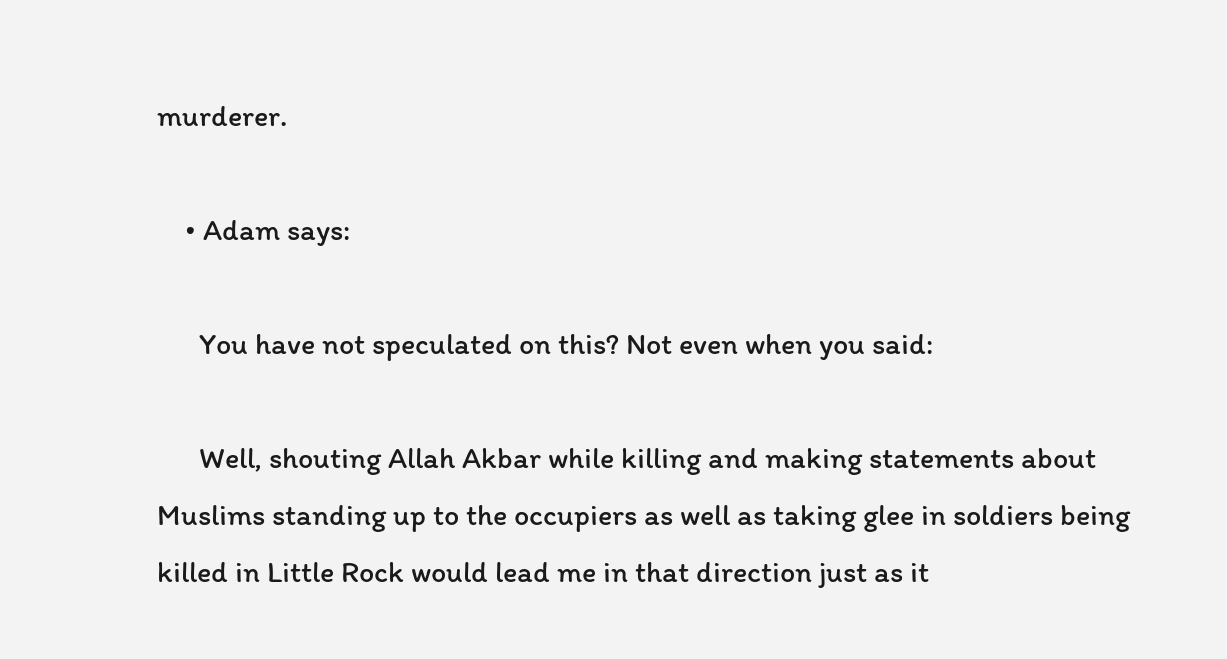murderer.

    • Adam says:

      You have not speculated on this? Not even when you said:

      Well, shouting Allah Akbar while killing and making statements about Muslims standing up to the occupiers as well as taking glee in soldiers being killed in Little Rock would lead me in that direction just as it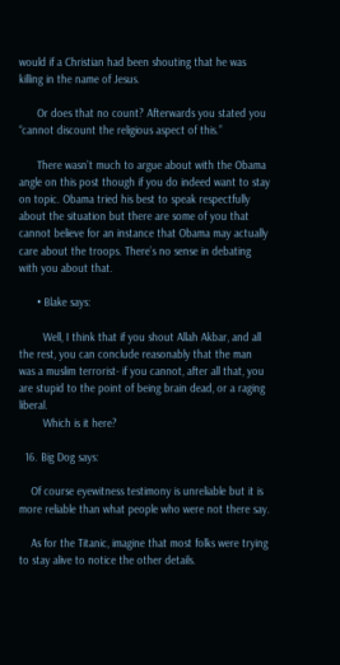would if a Christian had been shouting that he was killing in the name of Jesus.

      Or does that no count? Afterwards you stated you “cannot discount the religious aspect of this.”

      There wasn’t much to argue about with the Obama angle on this post though if you do indeed want to stay on topic. Obama tried his best to speak respectfully about the situation but there are some of you that cannot believe for an instance that Obama may actually care about the troops. There’s no sense in debating with you about that.

      • Blake says:

        Well, I think that if you shout Allah Akbar, and all the rest, you can conclude reasonably that the man was a muslim terrorist- if you cannot, after all that, you are stupid to the point of being brain dead, or a raging liberal.
        Which is it here?

  16. Big Dog says:

    Of course eyewitness testimony is unreliable but it is more reliable than what people who were not there say.

    As for the Titanic, imagine that most folks were trying to stay alive to notice the other details.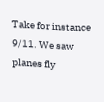Take for instance 9/11. We saw planes fly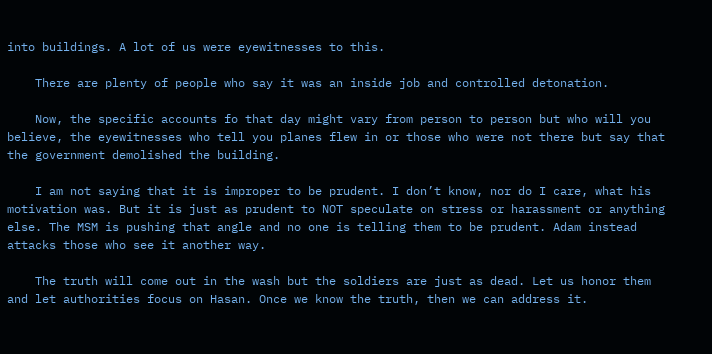into buildings. A lot of us were eyewitnesses to this.

    There are plenty of people who say it was an inside job and controlled detonation.

    Now, the specific accounts fo that day might vary from person to person but who will you believe, the eyewitnesses who tell you planes flew in or those who were not there but say that the government demolished the building.

    I am not saying that it is improper to be prudent. I don’t know, nor do I care, what his motivation was. But it is just as prudent to NOT speculate on stress or harassment or anything else. The MSM is pushing that angle and no one is telling them to be prudent. Adam instead attacks those who see it another way.

    The truth will come out in the wash but the soldiers are just as dead. Let us honor them and let authorities focus on Hasan. Once we know the truth, then we can address it.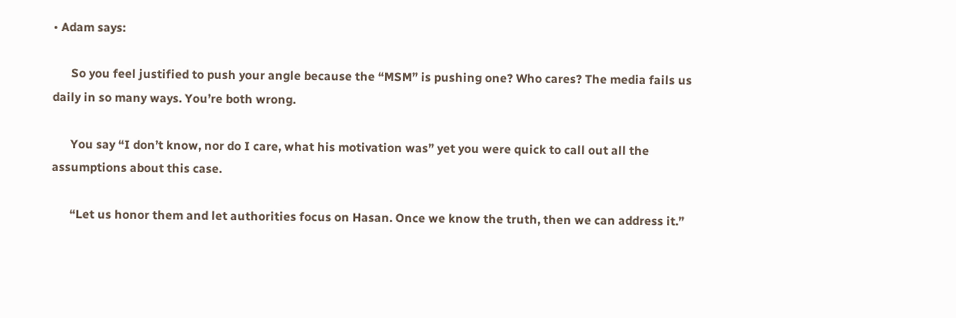• Adam says:

      So you feel justified to push your angle because the “MSM” is pushing one? Who cares? The media fails us daily in so many ways. You’re both wrong.

      You say “I don’t know, nor do I care, what his motivation was” yet you were quick to call out all the assumptions about this case.

      “Let us honor them and let authorities focus on Hasan. Once we know the truth, then we can address it.”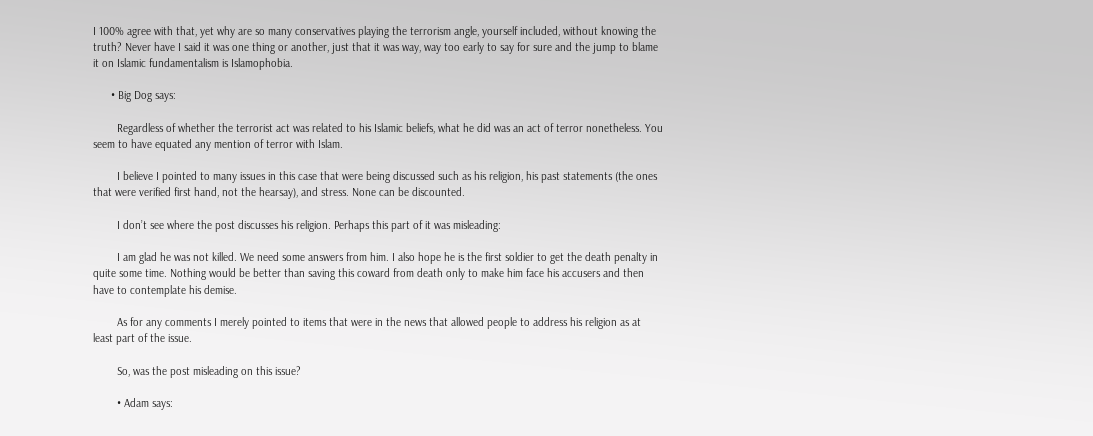I 100% agree with that, yet why are so many conservatives playing the terrorism angle, yourself included, without knowing the truth? Never have I said it was one thing or another, just that it was way, way too early to say for sure and the jump to blame it on Islamic fundamentalism is Islamophobia.

      • Big Dog says:

        Regardless of whether the terrorist act was related to his Islamic beliefs, what he did was an act of terror nonetheless. You seem to have equated any mention of terror with Islam.

        I believe I pointed to many issues in this case that were being discussed such as his religion, his past statements (the ones that were verified first hand, not the hearsay), and stress. None can be discounted.

        I don’t see where the post discusses his religion. Perhaps this part of it was misleading:

        I am glad he was not killed. We need some answers from him. I also hope he is the first soldier to get the death penalty in quite some time. Nothing would be better than saving this coward from death only to make him face his accusers and then have to contemplate his demise.

        As for any comments I merely pointed to items that were in the news that allowed people to address his religion as at least part of the issue.

        So, was the post misleading on this issue?

        • Adam says: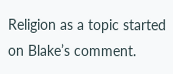Religion as a topic started on Blake’s comment.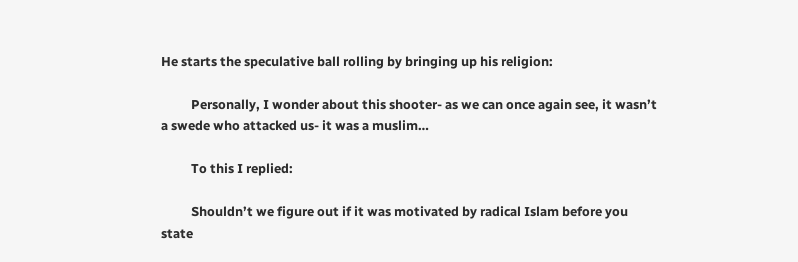He starts the speculative ball rolling by bringing up his religion:

          Personally, I wonder about this shooter- as we can once again see, it wasn’t a swede who attacked us- it was a muslim…

          To this I replied:

          Shouldn’t we figure out if it was motivated by radical Islam before you state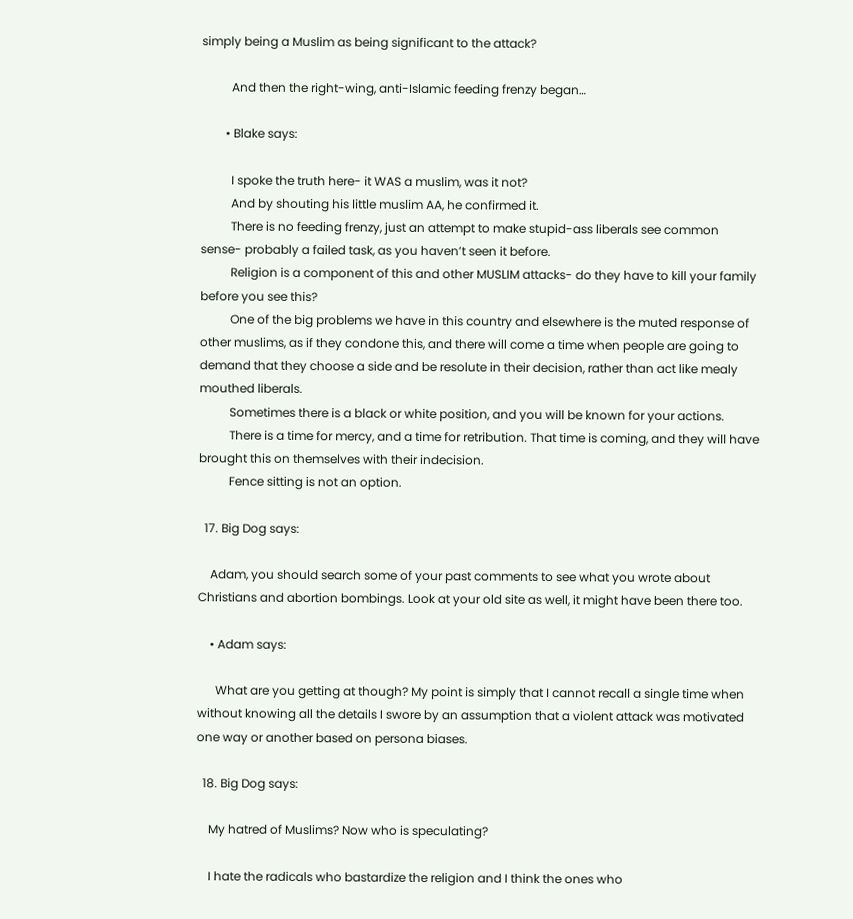simply being a Muslim as being significant to the attack?

          And then the right-wing, anti-Islamic feeding frenzy began…

        • Blake says:

          I spoke the truth here- it WAS a muslim, was it not?
          And by shouting his little muslim AA, he confirmed it.
          There is no feeding frenzy, just an attempt to make stupid-ass liberals see common sense- probably a failed task, as you haven’t seen it before.
          Religion is a component of this and other MUSLIM attacks- do they have to kill your family before you see this?
          One of the big problems we have in this country and elsewhere is the muted response of other muslims, as if they condone this, and there will come a time when people are going to demand that they choose a side and be resolute in their decision, rather than act like mealy mouthed liberals.
          Sometimes there is a black or white position, and you will be known for your actions.
          There is a time for mercy, and a time for retribution. That time is coming, and they will have brought this on themselves with their indecision.
          Fence sitting is not an option.

  17. Big Dog says:

    Adam, you should search some of your past comments to see what you wrote about Christians and abortion bombings. Look at your old site as well, it might have been there too.

    • Adam says:

      What are you getting at though? My point is simply that I cannot recall a single time when without knowing all the details I swore by an assumption that a violent attack was motivated one way or another based on persona biases.

  18. Big Dog says:

    My hatred of Muslims? Now who is speculating?

    I hate the radicals who bastardize the religion and I think the ones who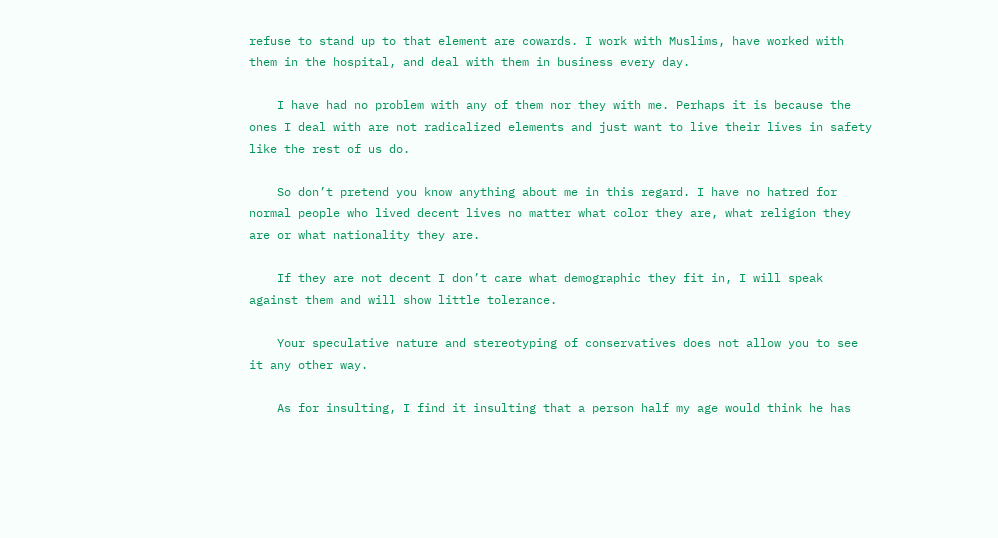refuse to stand up to that element are cowards. I work with Muslims, have worked with them in the hospital, and deal with them in business every day.

    I have had no problem with any of them nor they with me. Perhaps it is because the ones I deal with are not radicalized elements and just want to live their lives in safety like the rest of us do.

    So don’t pretend you know anything about me in this regard. I have no hatred for normal people who lived decent lives no matter what color they are, what religion they are or what nationality they are.

    If they are not decent I don’t care what demographic they fit in, I will speak against them and will show little tolerance.

    Your speculative nature and stereotyping of conservatives does not allow you to see it any other way.

    As for insulting, I find it insulting that a person half my age would think he has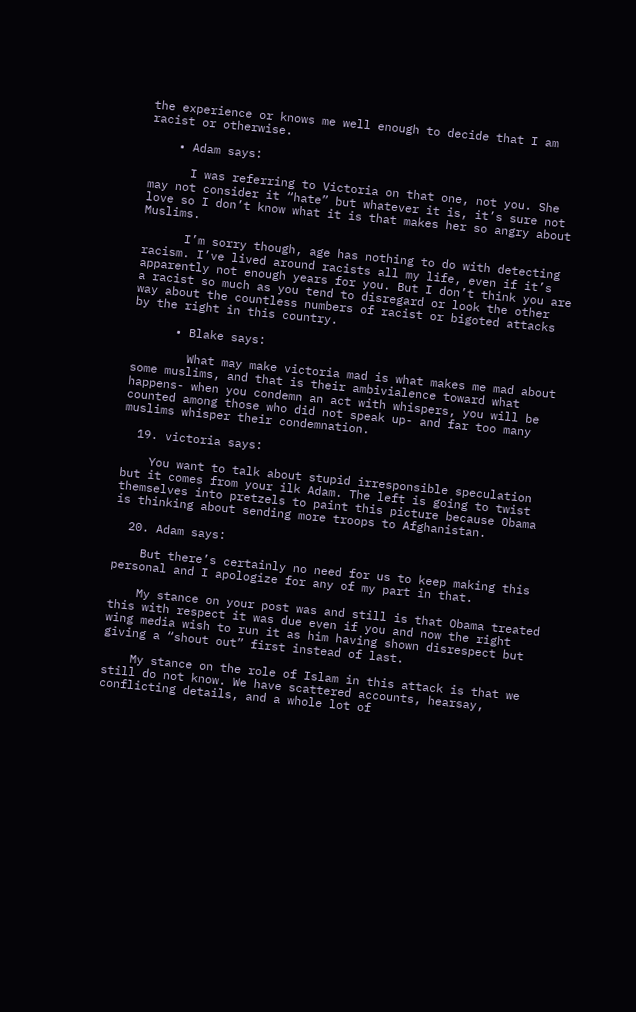the experience or knows me well enough to decide that I am racist or otherwise.

    • Adam says:

      I was referring to Victoria on that one, not you. She may not consider it “hate” but whatever it is, it’s sure not love so I don’t know what it is that makes her so angry about Muslims.

      I’m sorry though, age has nothing to do with detecting racism. I’ve lived around racists all my life, even if it’s apparently not enough years for you. But I don’t think you are a racist so much as you tend to disregard or look the other way about the countless numbers of racist or bigoted attacks by the right in this country.

      • Blake says:

        What may make victoria mad is what makes me mad about some muslims, and that is their ambivialence toward what happens- when you condemn an act with whispers, you will be counted among those who did not speak up- and far too many muslims whisper their condemnation.

  19. victoria says:

    You want to talk about stupid irresponsible speculation but it comes from your ilk Adam. The left is going to twist themselves into pretzels to paint this picture because Obama is thinking about sending more troops to Afghanistan.

  20. Adam says:

    But there’s certainly no need for us to keep making this personal and I apologize for any of my part in that.

    My stance on your post was and still is that Obama treated this with respect it was due even if you and now the right wing media wish to run it as him having shown disrespect but giving a “shout out” first instead of last.

    My stance on the role of Islam in this attack is that we still do not know. We have scattered accounts, hearsay, conflicting details, and a whole lot of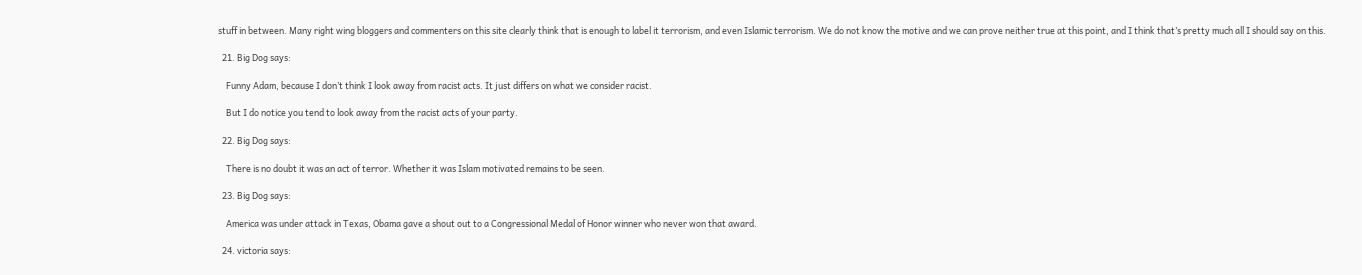stuff in between. Many right wing bloggers and commenters on this site clearly think that is enough to label it terrorism, and even Islamic terrorism. We do not know the motive and we can prove neither true at this point, and I think that’s pretty much all I should say on this.

  21. Big Dog says:

    Funny Adam, because I don’t think I look away from racist acts. It just differs on what we consider racist.

    But I do notice you tend to look away from the racist acts of your party.

  22. Big Dog says:

    There is no doubt it was an act of terror. Whether it was Islam motivated remains to be seen.

  23. Big Dog says:

    America was under attack in Texas, Obama gave a shout out to a Congressional Medal of Honor winner who never won that award.

  24. victoria says: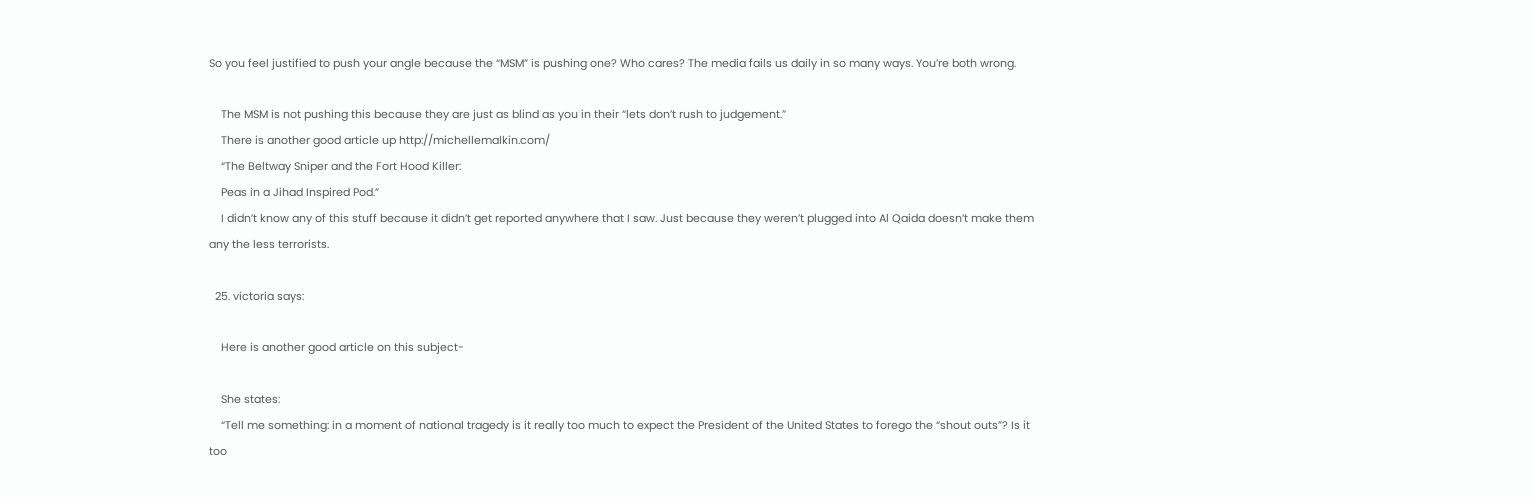So you feel justified to push your angle because the “MSM” is pushing one? Who cares? The media fails us daily in so many ways. You’re both wrong.

    The MSM is not pushing this because they are just as blind as you in their “lets don’t rush to judgement.”
    There is another good article up http://michellemalkin.com/
    “The Beltway Sniper and the Fort Hood Killer:
    Peas in a Jihad Inspired Pod.”
    I didn’t know any of this stuff because it didn’t get reported anywhere that I saw. Just because they weren’t plugged into Al Qaida doesn’t make them any the less terrorists.

  25. victoria says:

    Here is another good article on this subject-

    She states:
    “Tell me something: in a moment of national tragedy is it really too much to expect the President of the United States to forego the “shout outs”? Is it too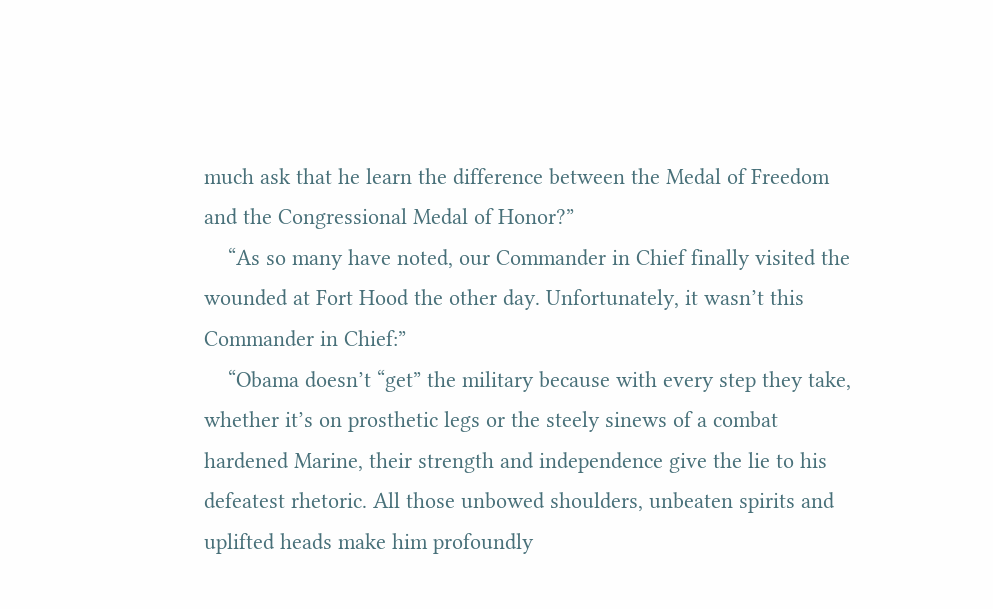much ask that he learn the difference between the Medal of Freedom and the Congressional Medal of Honor?”
    “As so many have noted, our Commander in Chief finally visited the wounded at Fort Hood the other day. Unfortunately, it wasn’t this Commander in Chief:”
    “Obama doesn’t “get” the military because with every step they take, whether it’s on prosthetic legs or the steely sinews of a combat hardened Marine, their strength and independence give the lie to his defeatest rhetoric. All those unbowed shoulders, unbeaten spirits and uplifted heads make him profoundly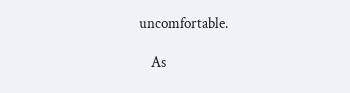uncomfortable.

    As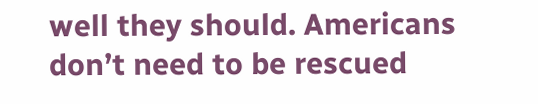well they should. Americans don’t need to be rescued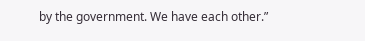by the government. We have each other.”